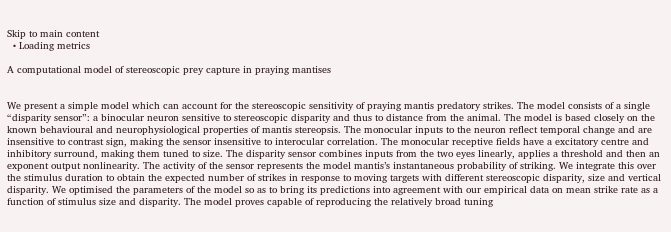Skip to main content
  • Loading metrics

A computational model of stereoscopic prey capture in praying mantises


We present a simple model which can account for the stereoscopic sensitivity of praying mantis predatory strikes. The model consists of a single “disparity sensor”: a binocular neuron sensitive to stereoscopic disparity and thus to distance from the animal. The model is based closely on the known behavioural and neurophysiological properties of mantis stereopsis. The monocular inputs to the neuron reflect temporal change and are insensitive to contrast sign, making the sensor insensitive to interocular correlation. The monocular receptive fields have a excitatory centre and inhibitory surround, making them tuned to size. The disparity sensor combines inputs from the two eyes linearly, applies a threshold and then an exponent output nonlinearity. The activity of the sensor represents the model mantis’s instantaneous probability of striking. We integrate this over the stimulus duration to obtain the expected number of strikes in response to moving targets with different stereoscopic disparity, size and vertical disparity. We optimised the parameters of the model so as to bring its predictions into agreement with our empirical data on mean strike rate as a function of stimulus size and disparity. The model proves capable of reproducing the relatively broad tuning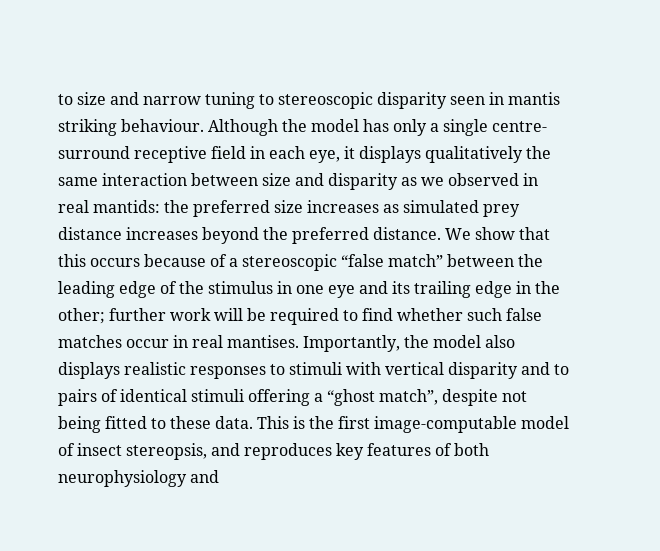to size and narrow tuning to stereoscopic disparity seen in mantis striking behaviour. Although the model has only a single centre-surround receptive field in each eye, it displays qualitatively the same interaction between size and disparity as we observed in real mantids: the preferred size increases as simulated prey distance increases beyond the preferred distance. We show that this occurs because of a stereoscopic “false match” between the leading edge of the stimulus in one eye and its trailing edge in the other; further work will be required to find whether such false matches occur in real mantises. Importantly, the model also displays realistic responses to stimuli with vertical disparity and to pairs of identical stimuli offering a “ghost match”, despite not being fitted to these data. This is the first image-computable model of insect stereopsis, and reproduces key features of both neurophysiology and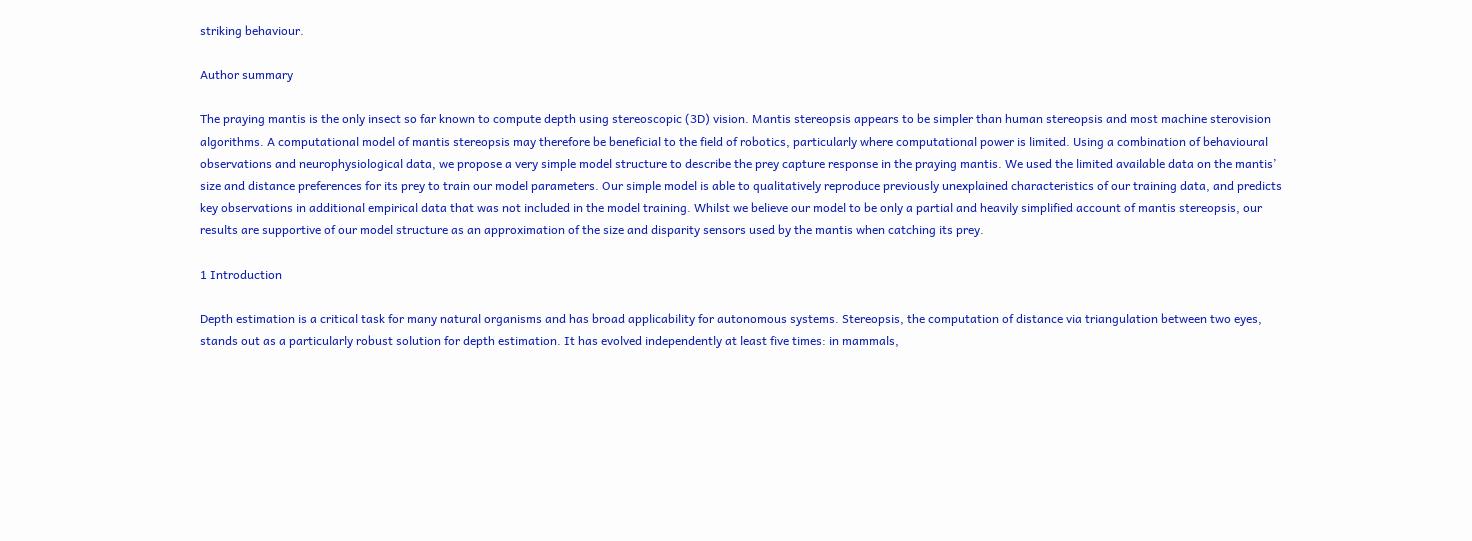striking behaviour.

Author summary

The praying mantis is the only insect so far known to compute depth using stereoscopic (3D) vision. Mantis stereopsis appears to be simpler than human stereopsis and most machine sterovision algorithms. A computational model of mantis stereopsis may therefore be beneficial to the field of robotics, particularly where computational power is limited. Using a combination of behavioural observations and neurophysiological data, we propose a very simple model structure to describe the prey capture response in the praying mantis. We used the limited available data on the mantis’ size and distance preferences for its prey to train our model parameters. Our simple model is able to qualitatively reproduce previously unexplained characteristics of our training data, and predicts key observations in additional empirical data that was not included in the model training. Whilst we believe our model to be only a partial and heavily simplified account of mantis stereopsis, our results are supportive of our model structure as an approximation of the size and disparity sensors used by the mantis when catching its prey.

1 Introduction

Depth estimation is a critical task for many natural organisms and has broad applicability for autonomous systems. Stereopsis, the computation of distance via triangulation between two eyes, stands out as a particularly robust solution for depth estimation. It has evolved independently at least five times: in mammals,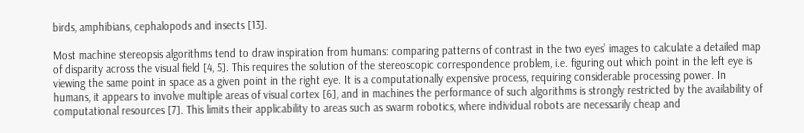birds, amphibians, cephalopods and insects [13].

Most machine stereopsis algorithms tend to draw inspiration from humans: comparing patterns of contrast in the two eyes’ images to calculate a detailed map of disparity across the visual field [4, 5]. This requires the solution of the stereoscopic correspondence problem, i.e. figuring out which point in the left eye is viewing the same point in space as a given point in the right eye. It is a computationally expensive process, requiring considerable processing power. In humans, it appears to involve multiple areas of visual cortex [6], and in machines the performance of such algorithms is strongly restricted by the availability of computational resources [7]. This limits their applicability to areas such as swarm robotics, where individual robots are necessarily cheap and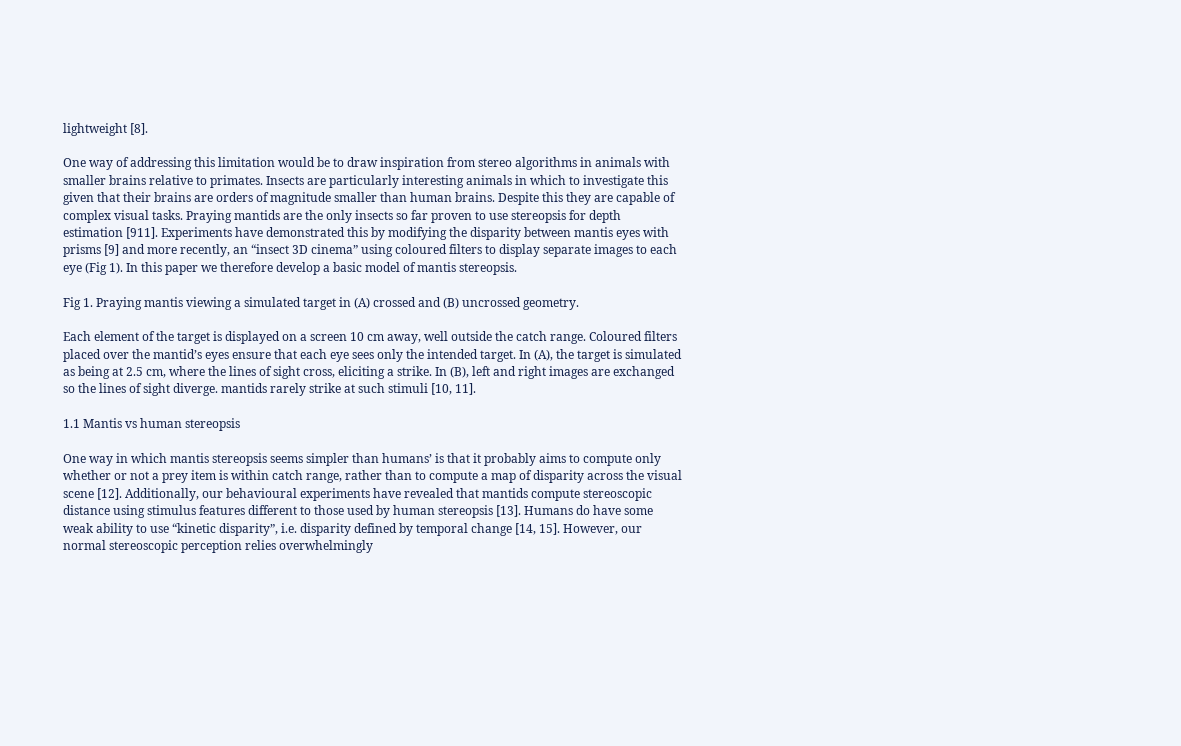lightweight [8].

One way of addressing this limitation would be to draw inspiration from stereo algorithms in animals with smaller brains relative to primates. Insects are particularly interesting animals in which to investigate this given that their brains are orders of magnitude smaller than human brains. Despite this they are capable of complex visual tasks. Praying mantids are the only insects so far proven to use stereopsis for depth estimation [911]. Experiments have demonstrated this by modifying the disparity between mantis eyes with prisms [9] and more recently, an “insect 3D cinema” using coloured filters to display separate images to each eye (Fig 1). In this paper we therefore develop a basic model of mantis stereopsis.

Fig 1. Praying mantis viewing a simulated target in (A) crossed and (B) uncrossed geometry.

Each element of the target is displayed on a screen 10 cm away, well outside the catch range. Coloured filters placed over the mantid’s eyes ensure that each eye sees only the intended target. In (A), the target is simulated as being at 2.5 cm, where the lines of sight cross, eliciting a strike. In (B), left and right images are exchanged so the lines of sight diverge. mantids rarely strike at such stimuli [10, 11].

1.1 Mantis vs human stereopsis

One way in which mantis stereopsis seems simpler than humans’ is that it probably aims to compute only whether or not a prey item is within catch range, rather than to compute a map of disparity across the visual scene [12]. Additionally, our behavioural experiments have revealed that mantids compute stereoscopic distance using stimulus features different to those used by human stereopsis [13]. Humans do have some weak ability to use “kinetic disparity”, i.e. disparity defined by temporal change [14, 15]. However, our normal stereoscopic perception relies overwhelmingly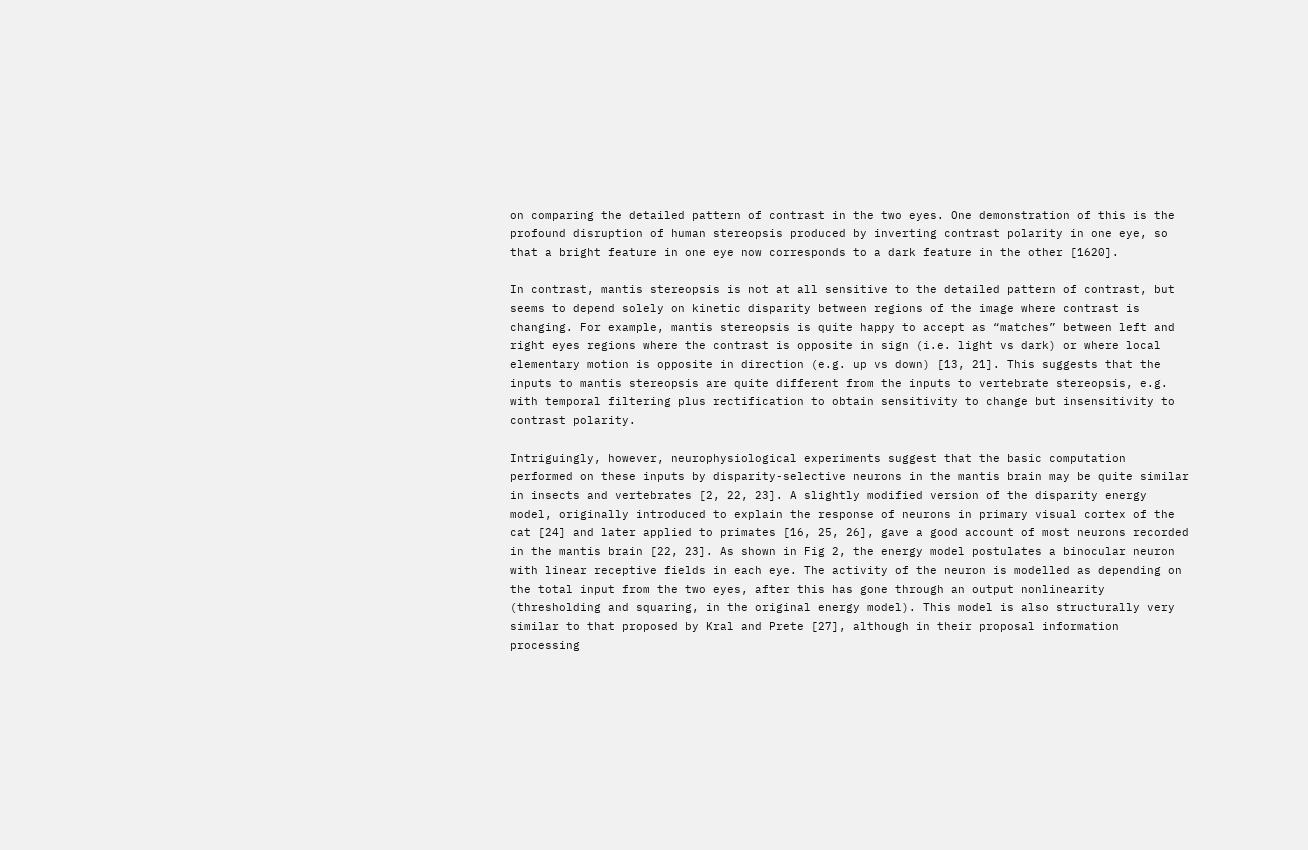on comparing the detailed pattern of contrast in the two eyes. One demonstration of this is the profound disruption of human stereopsis produced by inverting contrast polarity in one eye, so that a bright feature in one eye now corresponds to a dark feature in the other [1620].

In contrast, mantis stereopsis is not at all sensitive to the detailed pattern of contrast, but seems to depend solely on kinetic disparity between regions of the image where contrast is changing. For example, mantis stereopsis is quite happy to accept as “matches” between left and right eyes regions where the contrast is opposite in sign (i.e. light vs dark) or where local elementary motion is opposite in direction (e.g. up vs down) [13, 21]. This suggests that the inputs to mantis stereopsis are quite different from the inputs to vertebrate stereopsis, e.g. with temporal filtering plus rectification to obtain sensitivity to change but insensitivity to contrast polarity.

Intriguingly, however, neurophysiological experiments suggest that the basic computation performed on these inputs by disparity-selective neurons in the mantis brain may be quite similar in insects and vertebrates [2, 22, 23]. A slightly modified version of the disparity energy model, originally introduced to explain the response of neurons in primary visual cortex of the cat [24] and later applied to primates [16, 25, 26], gave a good account of most neurons recorded in the mantis brain [22, 23]. As shown in Fig 2, the energy model postulates a binocular neuron with linear receptive fields in each eye. The activity of the neuron is modelled as depending on the total input from the two eyes, after this has gone through an output nonlinearity (thresholding and squaring, in the original energy model). This model is also structurally very similar to that proposed by Kral and Prete [27], although in their proposal information processing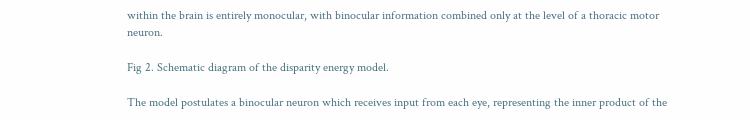within the brain is entirely monocular, with binocular information combined only at the level of a thoracic motor neuron.

Fig 2. Schematic diagram of the disparity energy model.

The model postulates a binocular neuron which receives input from each eye, representing the inner product of the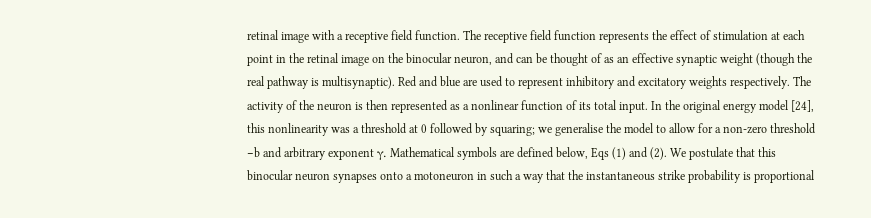retinal image with a receptive field function. The receptive field function represents the effect of stimulation at each point in the retinal image on the binocular neuron, and can be thought of as an effective synaptic weight (though the real pathway is multisynaptic). Red and blue are used to represent inhibitory and excitatory weights respectively. The activity of the neuron is then represented as a nonlinear function of its total input. In the original energy model [24], this nonlinearity was a threshold at 0 followed by squaring; we generalise the model to allow for a non-zero threshold −b and arbitrary exponent γ. Mathematical symbols are defined below, Eqs (1) and (2). We postulate that this binocular neuron synapses onto a motoneuron in such a way that the instantaneous strike probability is proportional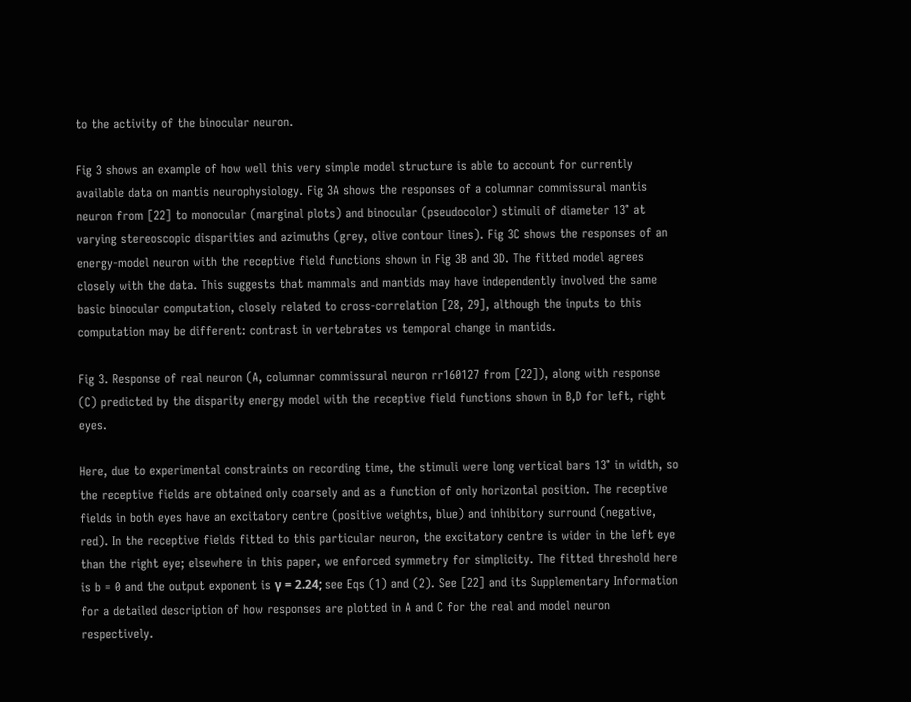to the activity of the binocular neuron.

Fig 3 shows an example of how well this very simple model structure is able to account for currently available data on mantis neurophysiology. Fig 3A shows the responses of a columnar commissural mantis neuron from [22] to monocular (marginal plots) and binocular (pseudocolor) stimuli of diameter 13° at varying stereoscopic disparities and azimuths (grey, olive contour lines). Fig 3C shows the responses of an energy-model neuron with the receptive field functions shown in Fig 3B and 3D. The fitted model agrees closely with the data. This suggests that mammals and mantids may have independently involved the same basic binocular computation, closely related to cross-correlation [28, 29], although the inputs to this computation may be different: contrast in vertebrates vs temporal change in mantids.

Fig 3. Response of real neuron (A, columnar commissural neuron rr160127 from [22]), along with response (C) predicted by the disparity energy model with the receptive field functions shown in B,D for left, right eyes.

Here, due to experimental constraints on recording time, the stimuli were long vertical bars 13° in width, so the receptive fields are obtained only coarsely and as a function of only horizontal position. The receptive fields in both eyes have an excitatory centre (positive weights, blue) and inhibitory surround (negative, red). In the receptive fields fitted to this particular neuron, the excitatory centre is wider in the left eye than the right eye; elsewhere in this paper, we enforced symmetry for simplicity. The fitted threshold here is b = 0 and the output exponent is γ = 2.24; see Eqs (1) and (2). See [22] and its Supplementary Information for a detailed description of how responses are plotted in A and C for the real and model neuron respectively.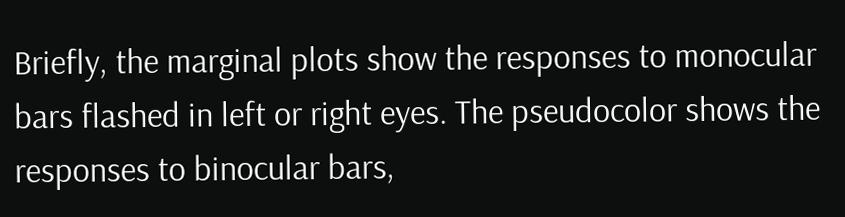Briefly, the marginal plots show the responses to monocular bars flashed in left or right eyes. The pseudocolor shows the responses to binocular bars,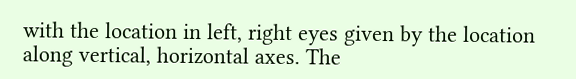with the location in left, right eyes given by the location along vertical, horizontal axes. The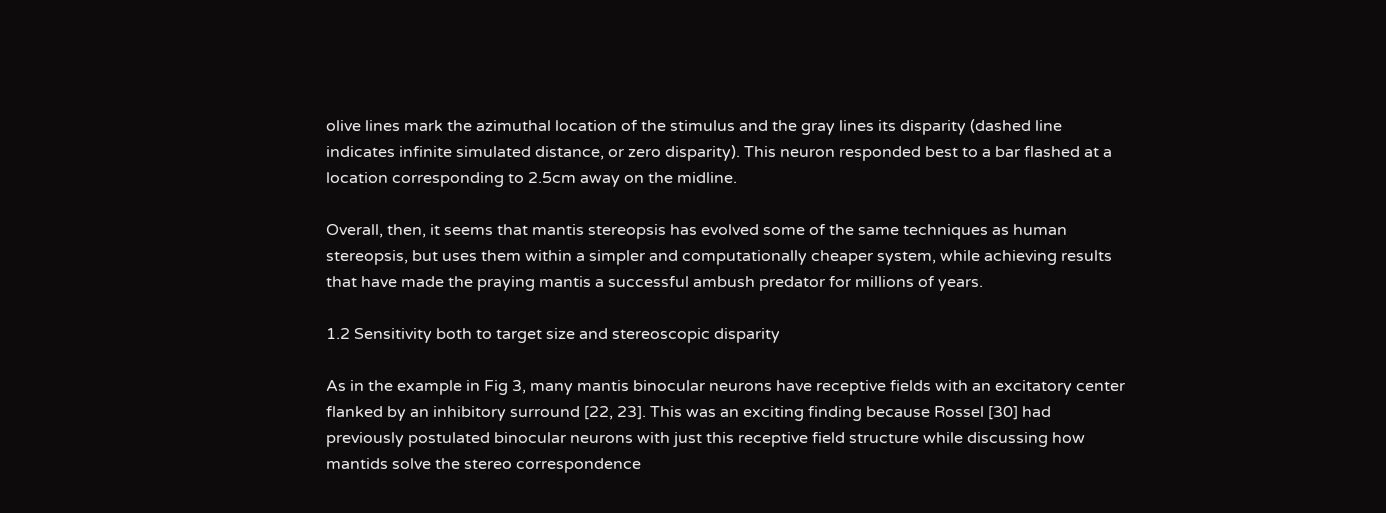olive lines mark the azimuthal location of the stimulus and the gray lines its disparity (dashed line indicates infinite simulated distance, or zero disparity). This neuron responded best to a bar flashed at a location corresponding to 2.5cm away on the midline.

Overall, then, it seems that mantis stereopsis has evolved some of the same techniques as human stereopsis, but uses them within a simpler and computationally cheaper system, while achieving results that have made the praying mantis a successful ambush predator for millions of years.

1.2 Sensitivity both to target size and stereoscopic disparity

As in the example in Fig 3, many mantis binocular neurons have receptive fields with an excitatory center flanked by an inhibitory surround [22, 23]. This was an exciting finding because Rossel [30] had previously postulated binocular neurons with just this receptive field structure while discussing how mantids solve the stereo correspondence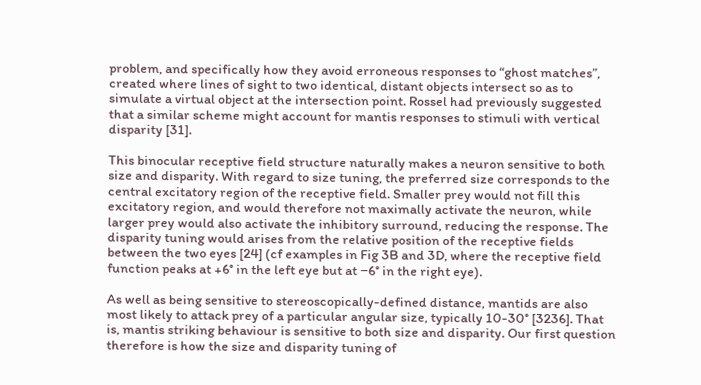problem, and specifically how they avoid erroneous responses to “ghost matches”, created where lines of sight to two identical, distant objects intersect so as to simulate a virtual object at the intersection point. Rossel had previously suggested that a similar scheme might account for mantis responses to stimuli with vertical disparity [31].

This binocular receptive field structure naturally makes a neuron sensitive to both size and disparity. With regard to size tuning, the preferred size corresponds to the central excitatory region of the receptive field. Smaller prey would not fill this excitatory region, and would therefore not maximally activate the neuron, while larger prey would also activate the inhibitory surround, reducing the response. The disparity tuning would arises from the relative position of the receptive fields between the two eyes [24] (cf examples in Fig 3B and 3D, where the receptive field function peaks at +6° in the left eye but at −6° in the right eye).

As well as being sensitive to stereoscopically-defined distance, mantids are also most likely to attack prey of a particular angular size, typically 10-30° [3236]. That is, mantis striking behaviour is sensitive to both size and disparity. Our first question therefore is how the size and disparity tuning of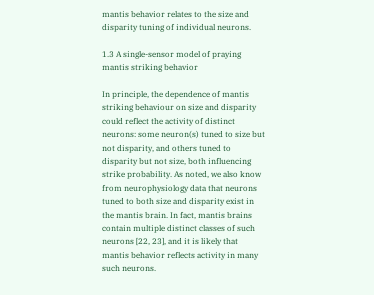mantis behavior relates to the size and disparity tuning of individual neurons.

1.3 A single-sensor model of praying mantis striking behavior

In principle, the dependence of mantis striking behaviour on size and disparity could reflect the activity of distinct neurons: some neuron(s) tuned to size but not disparity, and others tuned to disparity but not size, both influencing strike probability. As noted, we also know from neurophysiology data that neurons tuned to both size and disparity exist in the mantis brain. In fact, mantis brains contain multiple distinct classes of such neurons [22, 23], and it is likely that mantis behavior reflects activity in many such neurons.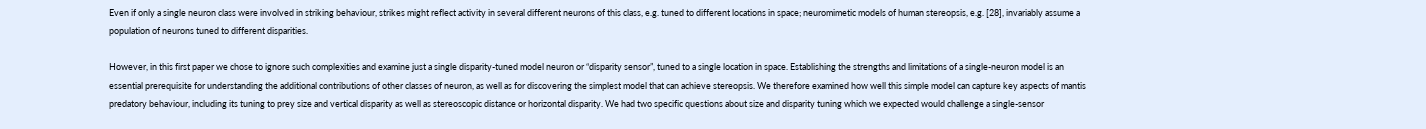Even if only a single neuron class were involved in striking behaviour, strikes might reflect activity in several different neurons of this class, e.g. tuned to different locations in space; neuromimetic models of human stereopsis, e.g. [28], invariably assume a population of neurons tuned to different disparities.

However, in this first paper we chose to ignore such complexities and examine just a single disparity-tuned model neuron or “disparity sensor”, tuned to a single location in space. Establishing the strengths and limitations of a single-neuron model is an essential prerequisite for understanding the additional contributions of other classes of neuron, as well as for discovering the simplest model that can achieve stereopsis. We therefore examined how well this simple model can capture key aspects of mantis predatory behaviour, including its tuning to prey size and vertical disparity as well as stereoscopic distance or horizontal disparity. We had two specific questions about size and disparity tuning which we expected would challenge a single-sensor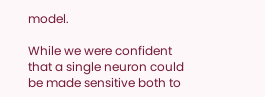model.

While we were confident that a single neuron could be made sensitive both to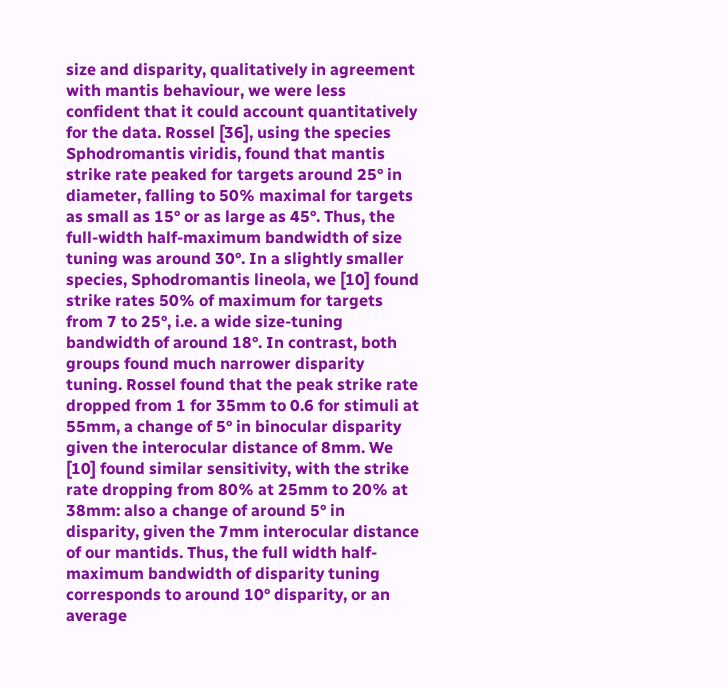size and disparity, qualitatively in agreement with mantis behaviour, we were less confident that it could account quantitatively for the data. Rossel [36], using the species Sphodromantis viridis, found that mantis strike rate peaked for targets around 25° in diameter, falling to 50% maximal for targets as small as 15° or as large as 45°. Thus, the full-width half-maximum bandwidth of size tuning was around 30°. In a slightly smaller species, Sphodromantis lineola, we [10] found strike rates 50% of maximum for targets from 7 to 25°, i.e. a wide size-tuning bandwidth of around 18°. In contrast, both groups found much narrower disparity tuning. Rossel found that the peak strike rate dropped from 1 for 35mm to 0.6 for stimuli at 55mm, a change of 5° in binocular disparity given the interocular distance of 8mm. We [10] found similar sensitivity, with the strike rate dropping from 80% at 25mm to 20% at 38mm: also a change of around 5° in disparity, given the 7mm interocular distance of our mantids. Thus, the full width half-maximum bandwidth of disparity tuning corresponds to around 10° disparity, or an average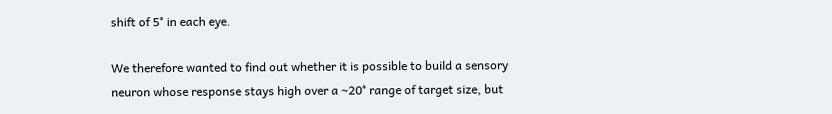shift of 5° in each eye.

We therefore wanted to find out whether it is possible to build a sensory neuron whose response stays high over a ∼20° range of target size, but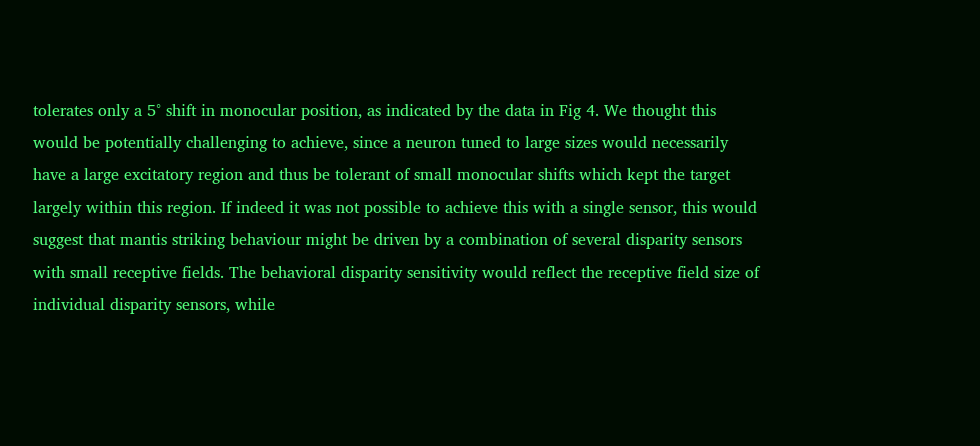tolerates only a 5° shift in monocular position, as indicated by the data in Fig 4. We thought this would be potentially challenging to achieve, since a neuron tuned to large sizes would necessarily have a large excitatory region and thus be tolerant of small monocular shifts which kept the target largely within this region. If indeed it was not possible to achieve this with a single sensor, this would suggest that mantis striking behaviour might be driven by a combination of several disparity sensors with small receptive fields. The behavioral disparity sensitivity would reflect the receptive field size of individual disparity sensors, while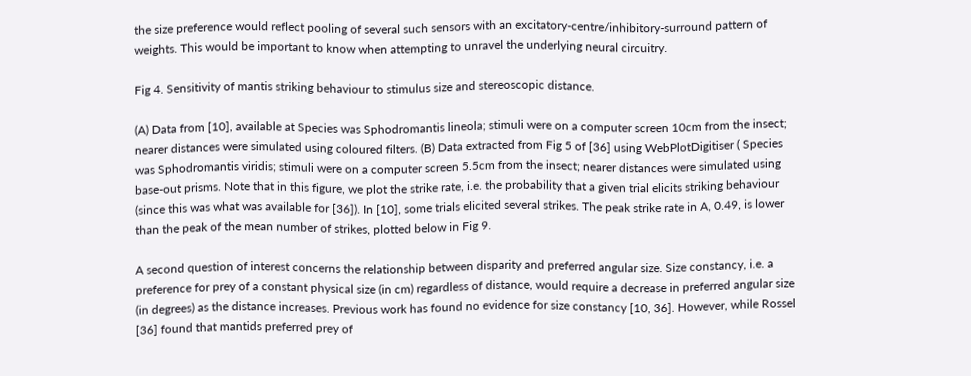the size preference would reflect pooling of several such sensors with an excitatory-centre/inhibitory-surround pattern of weights. This would be important to know when attempting to unravel the underlying neural circuitry.

Fig 4. Sensitivity of mantis striking behaviour to stimulus size and stereoscopic distance.

(A) Data from [10], available at Species was Sphodromantis lineola; stimuli were on a computer screen 10cm from the insect; nearer distances were simulated using coloured filters. (B) Data extracted from Fig 5 of [36] using WebPlotDigitiser ( Species was Sphodromantis viridis; stimuli were on a computer screen 5.5cm from the insect; nearer distances were simulated using base-out prisms. Note that in this figure, we plot the strike rate, i.e. the probability that a given trial elicits striking behaviour (since this was what was available for [36]). In [10], some trials elicited several strikes. The peak strike rate in A, 0.49, is lower than the peak of the mean number of strikes, plotted below in Fig 9.

A second question of interest concerns the relationship between disparity and preferred angular size. Size constancy, i.e. a preference for prey of a constant physical size (in cm) regardless of distance, would require a decrease in preferred angular size (in degrees) as the distance increases. Previous work has found no evidence for size constancy [10, 36]. However, while Rossel [36] found that mantids preferred prey of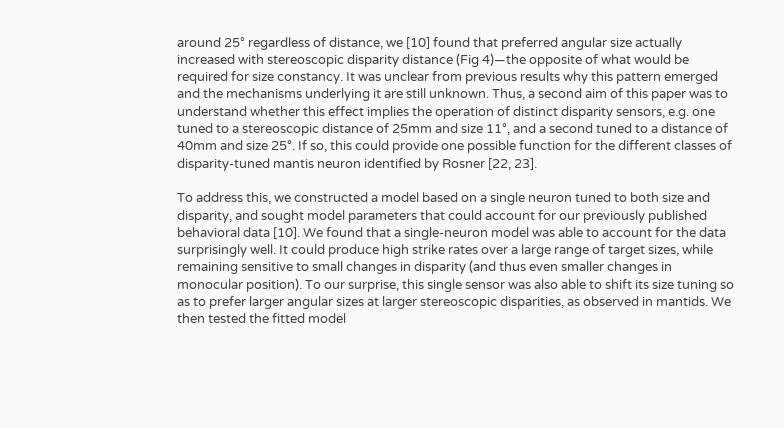around 25° regardless of distance, we [10] found that preferred angular size actually increased with stereoscopic disparity distance (Fig 4)—the opposite of what would be required for size constancy. It was unclear from previous results why this pattern emerged and the mechanisms underlying it are still unknown. Thus, a second aim of this paper was to understand whether this effect implies the operation of distinct disparity sensors, e.g. one tuned to a stereoscopic distance of 25mm and size 11°, and a second tuned to a distance of 40mm and size 25°. If so, this could provide one possible function for the different classes of disparity-tuned mantis neuron identified by Rosner [22, 23].

To address this, we constructed a model based on a single neuron tuned to both size and disparity, and sought model parameters that could account for our previously published behavioral data [10]. We found that a single-neuron model was able to account for the data surprisingly well. It could produce high strike rates over a large range of target sizes, while remaining sensitive to small changes in disparity (and thus even smaller changes in monocular position). To our surprise, this single sensor was also able to shift its size tuning so as to prefer larger angular sizes at larger stereoscopic disparities, as observed in mantids. We then tested the fitted model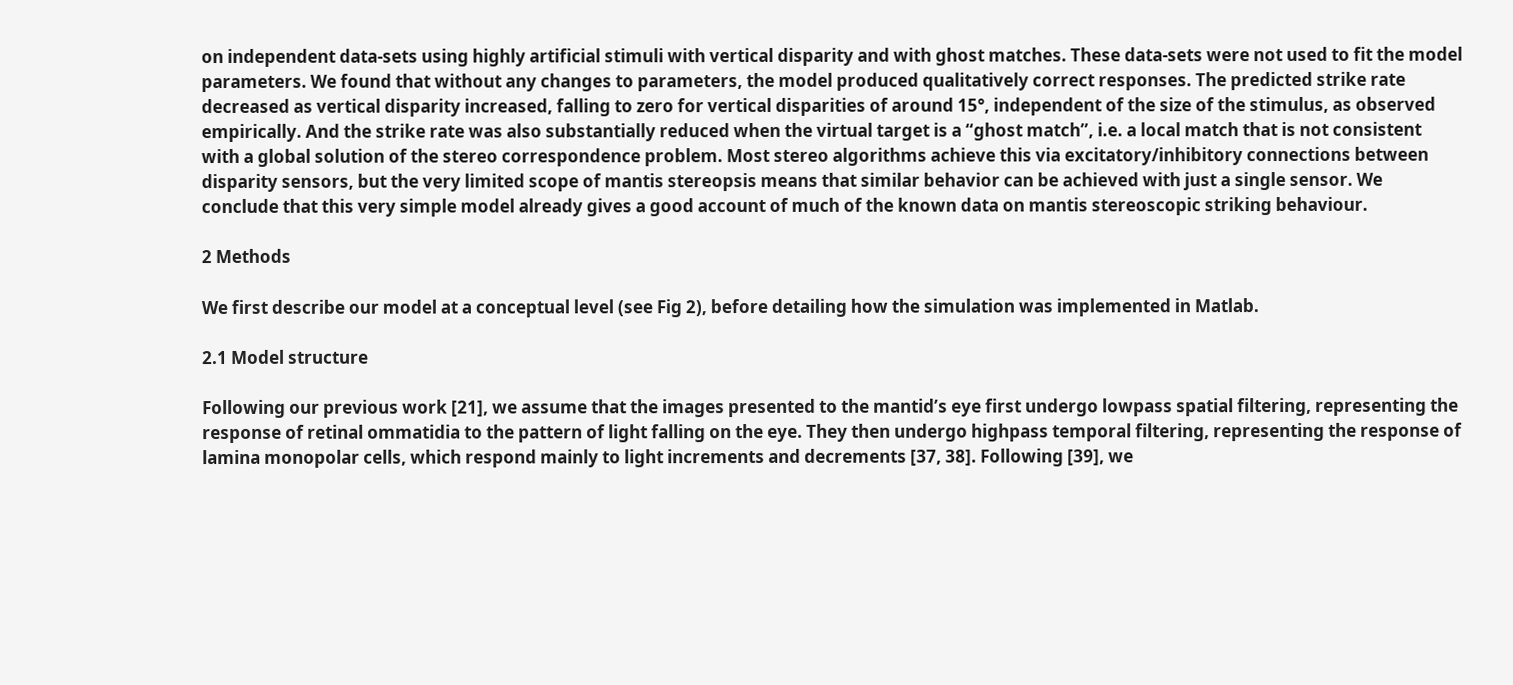on independent data-sets using highly artificial stimuli with vertical disparity and with ghost matches. These data-sets were not used to fit the model parameters. We found that without any changes to parameters, the model produced qualitatively correct responses. The predicted strike rate decreased as vertical disparity increased, falling to zero for vertical disparities of around 15°, independent of the size of the stimulus, as observed empirically. And the strike rate was also substantially reduced when the virtual target is a “ghost match”, i.e. a local match that is not consistent with a global solution of the stereo correspondence problem. Most stereo algorithms achieve this via excitatory/inhibitory connections between disparity sensors, but the very limited scope of mantis stereopsis means that similar behavior can be achieved with just a single sensor. We conclude that this very simple model already gives a good account of much of the known data on mantis stereoscopic striking behaviour.

2 Methods

We first describe our model at a conceptual level (see Fig 2), before detailing how the simulation was implemented in Matlab.

2.1 Model structure

Following our previous work [21], we assume that the images presented to the mantid’s eye first undergo lowpass spatial filtering, representing the response of retinal ommatidia to the pattern of light falling on the eye. They then undergo highpass temporal filtering, representing the response of lamina monopolar cells, which respond mainly to light increments and decrements [37, 38]. Following [39], we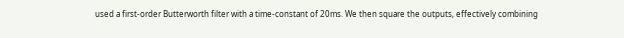used a first-order Butterworth filter with a time-constant of 20ms. We then square the outputs, effectively combining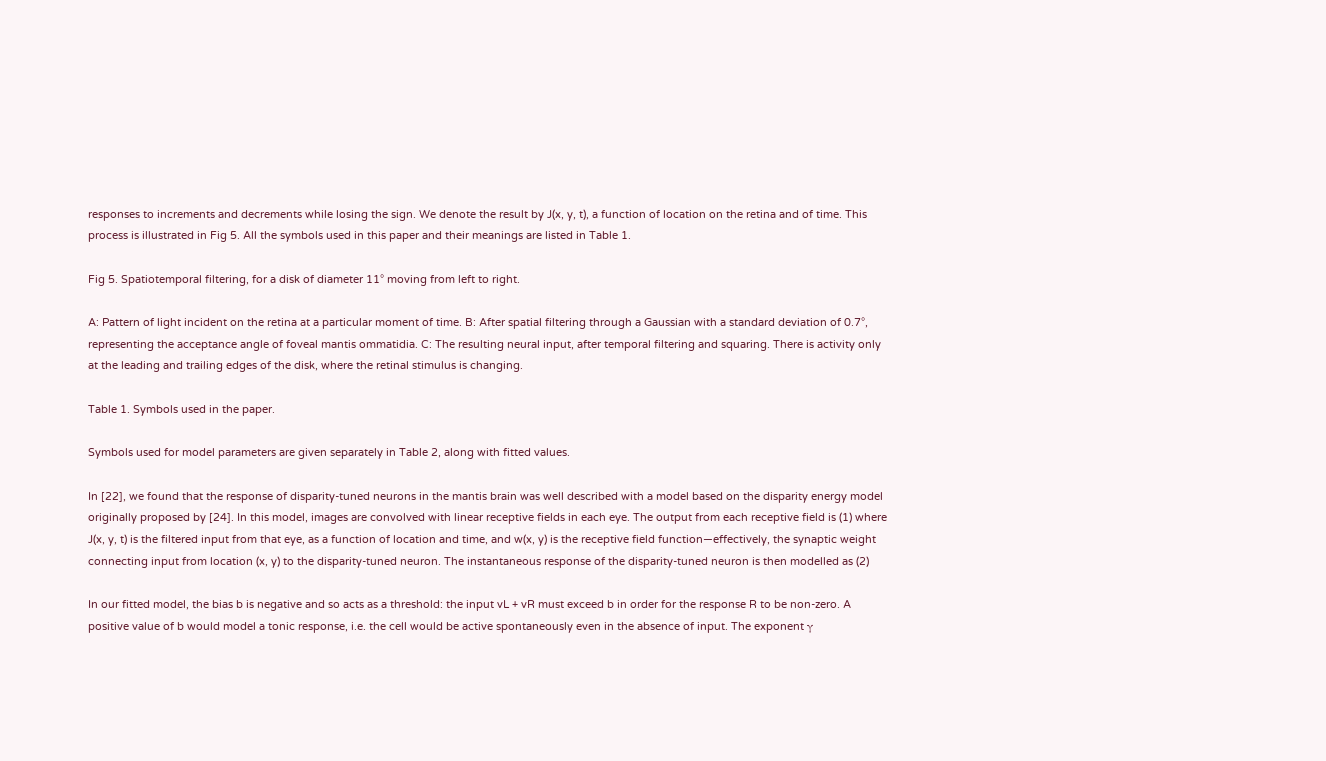responses to increments and decrements while losing the sign. We denote the result by J(x, y, t), a function of location on the retina and of time. This process is illustrated in Fig 5. All the symbols used in this paper and their meanings are listed in Table 1.

Fig 5. Spatiotemporal filtering, for a disk of diameter 11° moving from left to right.

A: Pattern of light incident on the retina at a particular moment of time. B: After spatial filtering through a Gaussian with a standard deviation of 0.7°, representing the acceptance angle of foveal mantis ommatidia. C: The resulting neural input, after temporal filtering and squaring. There is activity only at the leading and trailing edges of the disk, where the retinal stimulus is changing.

Table 1. Symbols used in the paper.

Symbols used for model parameters are given separately in Table 2, along with fitted values.

In [22], we found that the response of disparity-tuned neurons in the mantis brain was well described with a model based on the disparity energy model originally proposed by [24]. In this model, images are convolved with linear receptive fields in each eye. The output from each receptive field is (1) where J(x, y, t) is the filtered input from that eye, as a function of location and time, and w(x, y) is the receptive field function—effectively, the synaptic weight connecting input from location (x, y) to the disparity-tuned neuron. The instantaneous response of the disparity-tuned neuron is then modelled as (2)

In our fitted model, the bias b is negative and so acts as a threshold: the input vL + vR must exceed b in order for the response R to be non-zero. A positive value of b would model a tonic response, i.e. the cell would be active spontaneously even in the absence of input. The exponent γ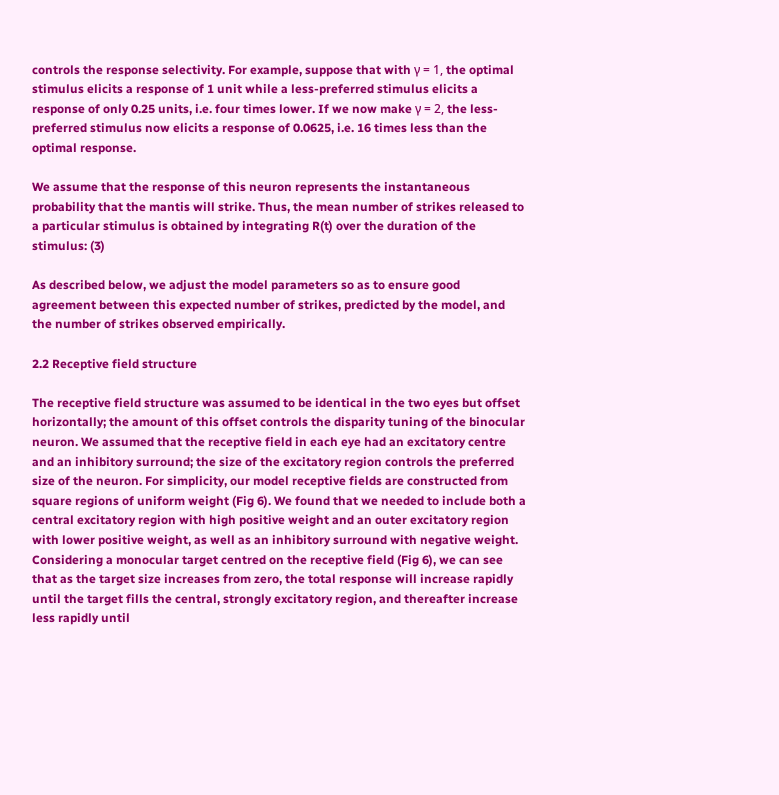controls the response selectivity. For example, suppose that with γ = 1, the optimal stimulus elicits a response of 1 unit while a less-preferred stimulus elicits a response of only 0.25 units, i.e. four times lower. If we now make γ = 2, the less-preferred stimulus now elicits a response of 0.0625, i.e. 16 times less than the optimal response.

We assume that the response of this neuron represents the instantaneous probability that the mantis will strike. Thus, the mean number of strikes released to a particular stimulus is obtained by integrating R(t) over the duration of the stimulus: (3)

As described below, we adjust the model parameters so as to ensure good agreement between this expected number of strikes, predicted by the model, and the number of strikes observed empirically.

2.2 Receptive field structure

The receptive field structure was assumed to be identical in the two eyes but offset horizontally; the amount of this offset controls the disparity tuning of the binocular neuron. We assumed that the receptive field in each eye had an excitatory centre and an inhibitory surround; the size of the excitatory region controls the preferred size of the neuron. For simplicity, our model receptive fields are constructed from square regions of uniform weight (Fig 6). We found that we needed to include both a central excitatory region with high positive weight and an outer excitatory region with lower positive weight, as well as an inhibitory surround with negative weight. Considering a monocular target centred on the receptive field (Fig 6), we can see that as the target size increases from zero, the total response will increase rapidly until the target fills the central, strongly excitatory region, and thereafter increase less rapidly until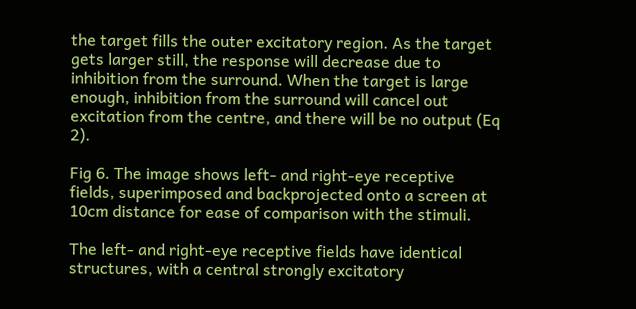the target fills the outer excitatory region. As the target gets larger still, the response will decrease due to inhibition from the surround. When the target is large enough, inhibition from the surround will cancel out excitation from the centre, and there will be no output (Eq 2).

Fig 6. The image shows left- and right-eye receptive fields, superimposed and backprojected onto a screen at 10cm distance for ease of comparison with the stimuli.

The left- and right-eye receptive fields have identical structures, with a central strongly excitatory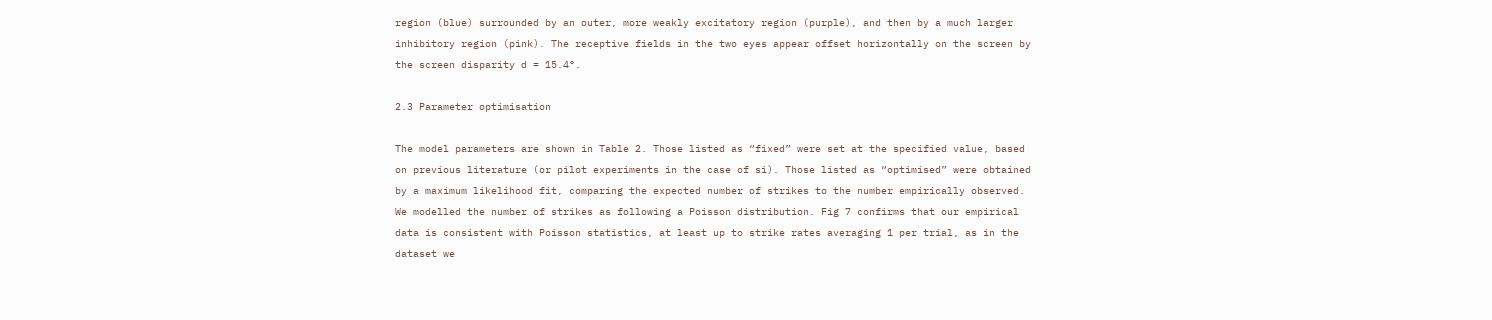region (blue) surrounded by an outer, more weakly excitatory region (purple), and then by a much larger inhibitory region (pink). The receptive fields in the two eyes appear offset horizontally on the screen by the screen disparity d = 15.4°.

2.3 Parameter optimisation

The model parameters are shown in Table 2. Those listed as “fixed” were set at the specified value, based on previous literature (or pilot experiments in the case of si). Those listed as “optimised” were obtained by a maximum likelihood fit, comparing the expected number of strikes to the number empirically observed. We modelled the number of strikes as following a Poisson distribution. Fig 7 confirms that our empirical data is consistent with Poisson statistics, at least up to strike rates averaging 1 per trial, as in the dataset we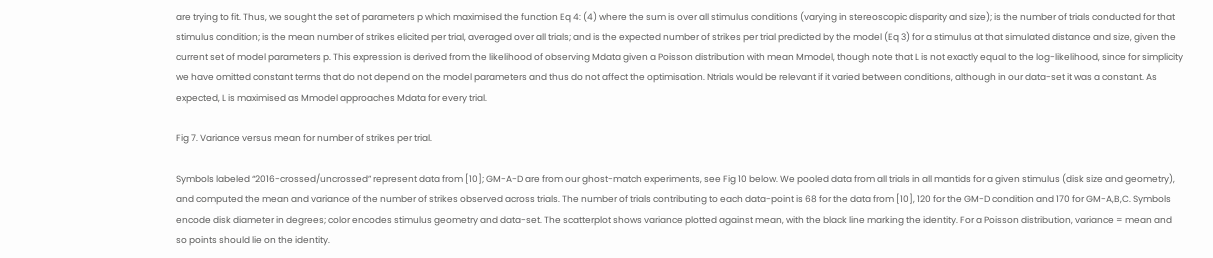are trying to fit. Thus, we sought the set of parameters p which maximised the function Eq 4: (4) where the sum is over all stimulus conditions (varying in stereoscopic disparity and size); is the number of trials conducted for that stimulus condition; is the mean number of strikes elicited per trial, averaged over all trials; and is the expected number of strikes per trial predicted by the model (Eq 3) for a stimulus at that simulated distance and size, given the current set of model parameters p. This expression is derived from the likelihood of observing Mdata given a Poisson distribution with mean Mmodel, though note that L is not exactly equal to the log-likelihood, since for simplicity we have omitted constant terms that do not depend on the model parameters and thus do not affect the optimisation. Ntrials would be relevant if it varied between conditions, although in our data-set it was a constant. As expected, L is maximised as Mmodel approaches Mdata for every trial.

Fig 7. Variance versus mean for number of strikes per trial.

Symbols labeled “2016-crossed/uncrossed” represent data from [10]; GM-A-D are from our ghost-match experiments, see Fig 10 below. We pooled data from all trials in all mantids for a given stimulus (disk size and geometry), and computed the mean and variance of the number of strikes observed across trials. The number of trials contributing to each data-point is 68 for the data from [10], 120 for the GM-D condition and 170 for GM-A,B,C. Symbols encode disk diameter in degrees; color encodes stimulus geometry and data-set. The scatterplot shows variance plotted against mean, with the black line marking the identity. For a Poisson distribution, variance = mean and so points should lie on the identity.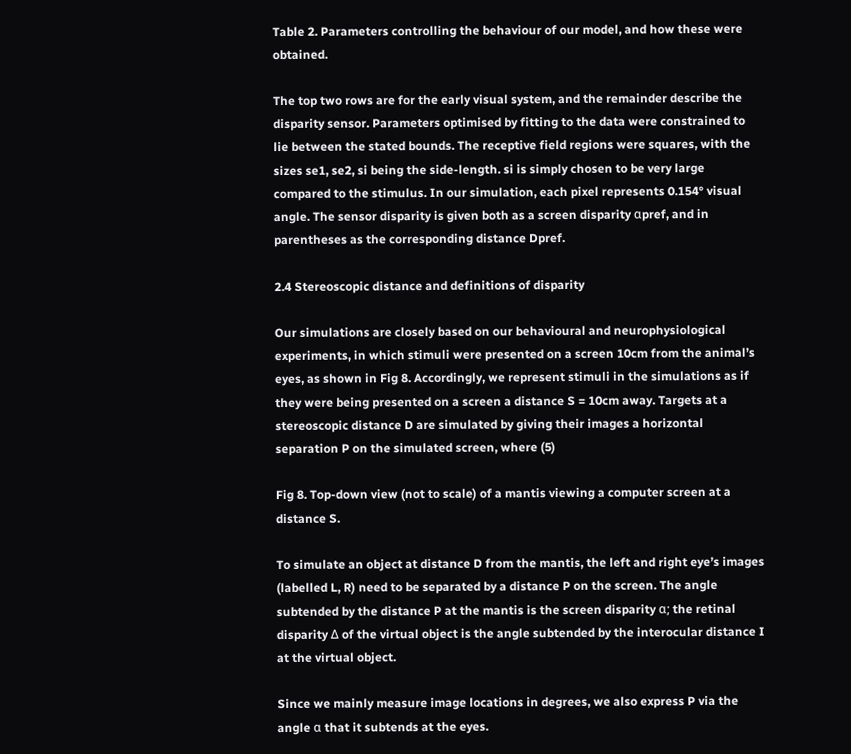Table 2. Parameters controlling the behaviour of our model, and how these were obtained.

The top two rows are for the early visual system, and the remainder describe the disparity sensor. Parameters optimised by fitting to the data were constrained to lie between the stated bounds. The receptive field regions were squares, with the sizes se1, se2, si being the side-length. si is simply chosen to be very large compared to the stimulus. In our simulation, each pixel represents 0.154° visual angle. The sensor disparity is given both as a screen disparity αpref, and in parentheses as the corresponding distance Dpref.

2.4 Stereoscopic distance and definitions of disparity

Our simulations are closely based on our behavioural and neurophysiological experiments, in which stimuli were presented on a screen 10cm from the animal’s eyes, as shown in Fig 8. Accordingly, we represent stimuli in the simulations as if they were being presented on a screen a distance S = 10cm away. Targets at a stereoscopic distance D are simulated by giving their images a horizontal separation P on the simulated screen, where (5)

Fig 8. Top-down view (not to scale) of a mantis viewing a computer screen at a distance S.

To simulate an object at distance D from the mantis, the left and right eye’s images (labelled L, R) need to be separated by a distance P on the screen. The angle subtended by the distance P at the mantis is the screen disparity α; the retinal disparity Δ of the virtual object is the angle subtended by the interocular distance I at the virtual object.

Since we mainly measure image locations in degrees, we also express P via the angle α that it subtends at the eyes.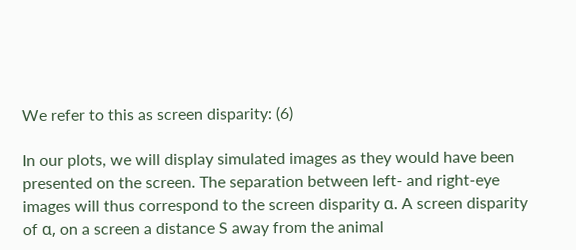We refer to this as screen disparity: (6)

In our plots, we will display simulated images as they would have been presented on the screen. The separation between left- and right-eye images will thus correspond to the screen disparity α. A screen disparity of α, on a screen a distance S away from the animal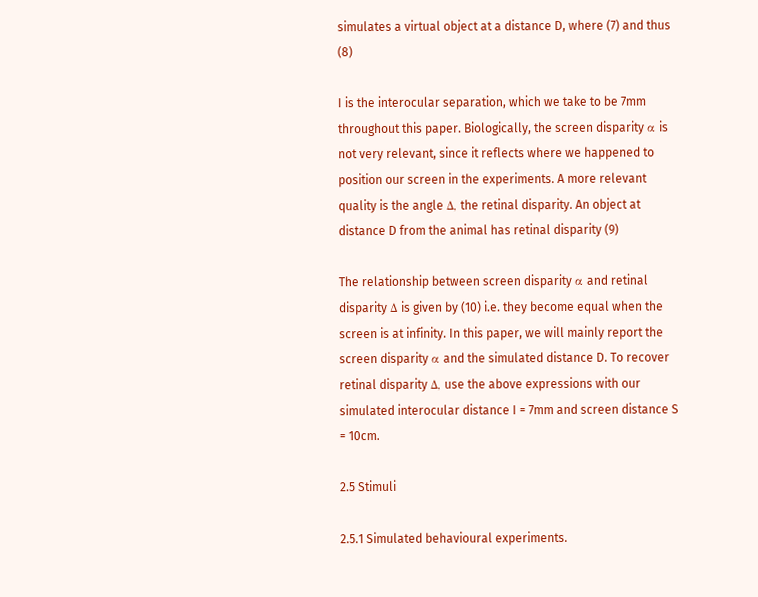simulates a virtual object at a distance D, where (7) and thus (8)

I is the interocular separation, which we take to be 7mm throughout this paper. Biologically, the screen disparity α is not very relevant, since it reflects where we happened to position our screen in the experiments. A more relevant quality is the angle Δ, the retinal disparity. An object at distance D from the animal has retinal disparity (9)

The relationship between screen disparity α and retinal disparity Δ is given by (10) i.e. they become equal when the screen is at infinity. In this paper, we will mainly report the screen disparity α and the simulated distance D. To recover retinal disparity Δ, use the above expressions with our simulated interocular distance I = 7mm and screen distance S = 10cm.

2.5 Stimuli

2.5.1 Simulated behavioural experiments.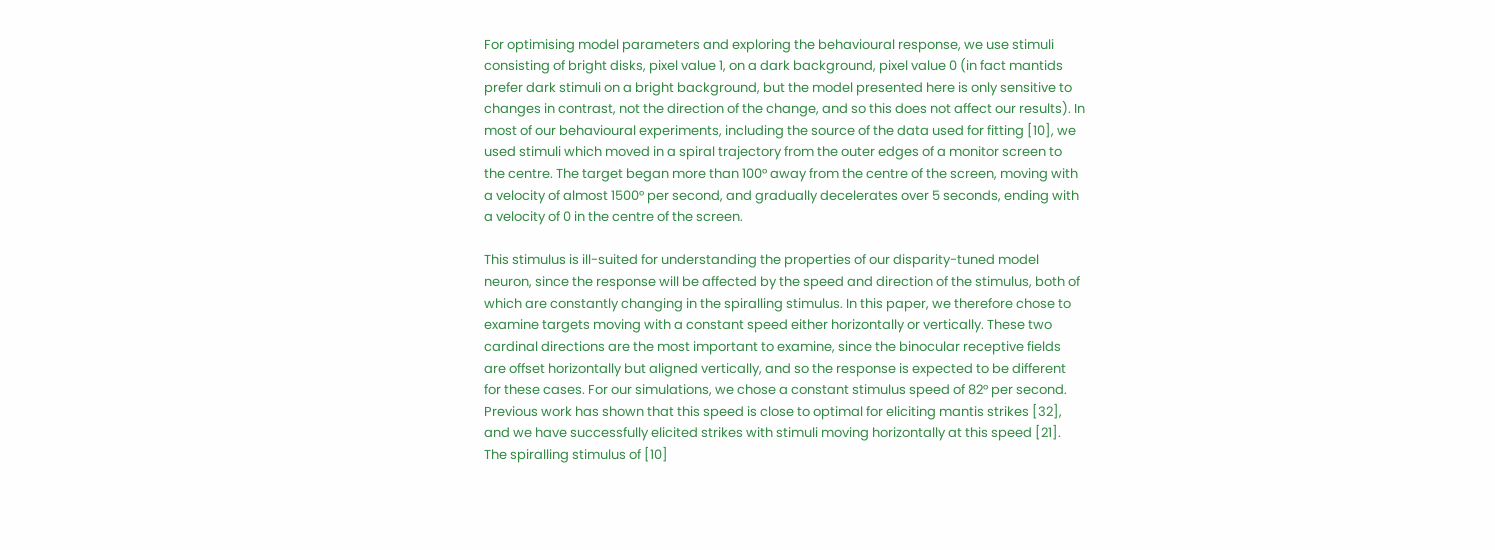For optimising model parameters and exploring the behavioural response, we use stimuli consisting of bright disks, pixel value 1, on a dark background, pixel value 0 (in fact mantids prefer dark stimuli on a bright background, but the model presented here is only sensitive to changes in contrast, not the direction of the change, and so this does not affect our results). In most of our behavioural experiments, including the source of the data used for fitting [10], we used stimuli which moved in a spiral trajectory from the outer edges of a monitor screen to the centre. The target began more than 100° away from the centre of the screen, moving with a velocity of almost 1500° per second, and gradually decelerates over 5 seconds, ending with a velocity of 0 in the centre of the screen.

This stimulus is ill-suited for understanding the properties of our disparity-tuned model neuron, since the response will be affected by the speed and direction of the stimulus, both of which are constantly changing in the spiralling stimulus. In this paper, we therefore chose to examine targets moving with a constant speed either horizontally or vertically. These two cardinal directions are the most important to examine, since the binocular receptive fields are offset horizontally but aligned vertically, and so the response is expected to be different for these cases. For our simulations, we chose a constant stimulus speed of 82° per second. Previous work has shown that this speed is close to optimal for eliciting mantis strikes [32], and we have successfully elicited strikes with stimuli moving horizontally at this speed [21]. The spiralling stimulus of [10]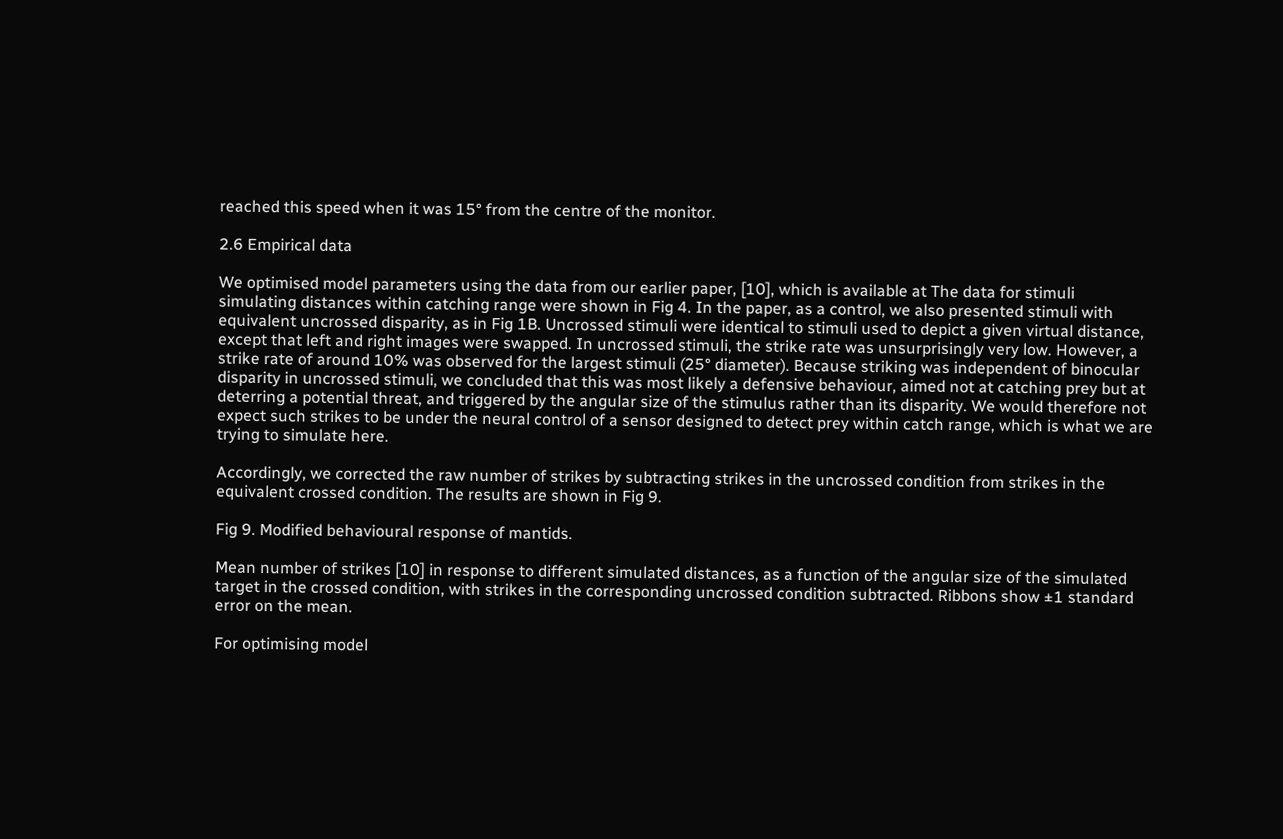reached this speed when it was 15° from the centre of the monitor.

2.6 Empirical data

We optimised model parameters using the data from our earlier paper, [10], which is available at The data for stimuli simulating distances within catching range were shown in Fig 4. In the paper, as a control, we also presented stimuli with equivalent uncrossed disparity, as in Fig 1B. Uncrossed stimuli were identical to stimuli used to depict a given virtual distance, except that left and right images were swapped. In uncrossed stimuli, the strike rate was unsurprisingly very low. However, a strike rate of around 10% was observed for the largest stimuli (25° diameter). Because striking was independent of binocular disparity in uncrossed stimuli, we concluded that this was most likely a defensive behaviour, aimed not at catching prey but at deterring a potential threat, and triggered by the angular size of the stimulus rather than its disparity. We would therefore not expect such strikes to be under the neural control of a sensor designed to detect prey within catch range, which is what we are trying to simulate here.

Accordingly, we corrected the raw number of strikes by subtracting strikes in the uncrossed condition from strikes in the equivalent crossed condition. The results are shown in Fig 9.

Fig 9. Modified behavioural response of mantids.

Mean number of strikes [10] in response to different simulated distances, as a function of the angular size of the simulated target in the crossed condition, with strikes in the corresponding uncrossed condition subtracted. Ribbons show ±1 standard error on the mean.

For optimising model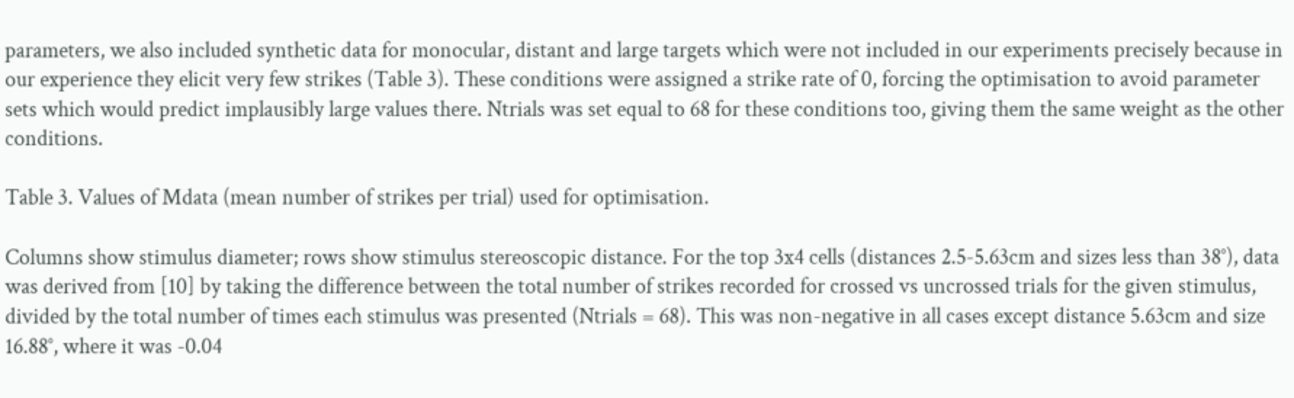parameters, we also included synthetic data for monocular, distant and large targets which were not included in our experiments precisely because in our experience they elicit very few strikes (Table 3). These conditions were assigned a strike rate of 0, forcing the optimisation to avoid parameter sets which would predict implausibly large values there. Ntrials was set equal to 68 for these conditions too, giving them the same weight as the other conditions.

Table 3. Values of Mdata (mean number of strikes per trial) used for optimisation.

Columns show stimulus diameter; rows show stimulus stereoscopic distance. For the top 3x4 cells (distances 2.5-5.63cm and sizes less than 38°), data was derived from [10] by taking the difference between the total number of strikes recorded for crossed vs uncrossed trials for the given stimulus, divided by the total number of times each stimulus was presented (Ntrials = 68). This was non-negative in all cases except distance 5.63cm and size 16.88°, where it was -0.04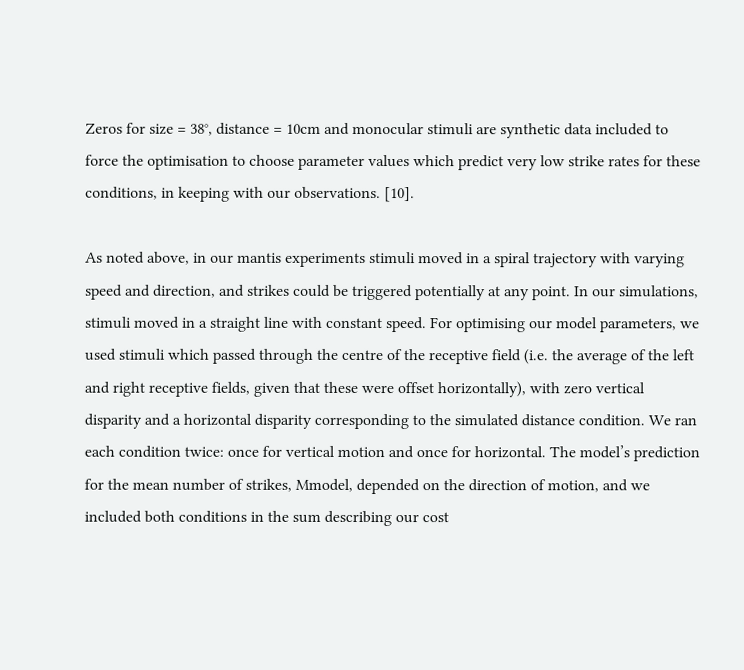Zeros for size = 38°, distance = 10cm and monocular stimuli are synthetic data included to force the optimisation to choose parameter values which predict very low strike rates for these conditions, in keeping with our observations. [10].

As noted above, in our mantis experiments stimuli moved in a spiral trajectory with varying speed and direction, and strikes could be triggered potentially at any point. In our simulations, stimuli moved in a straight line with constant speed. For optimising our model parameters, we used stimuli which passed through the centre of the receptive field (i.e. the average of the left and right receptive fields, given that these were offset horizontally), with zero vertical disparity and a horizontal disparity corresponding to the simulated distance condition. We ran each condition twice: once for vertical motion and once for horizontal. The model’s prediction for the mean number of strikes, Mmodel, depended on the direction of motion, and we included both conditions in the sum describing our cost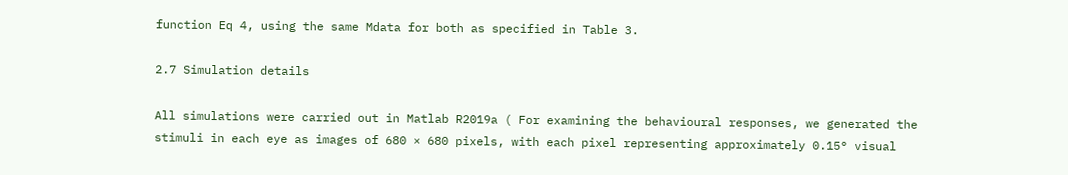function Eq 4, using the same Mdata for both as specified in Table 3.

2.7 Simulation details

All simulations were carried out in Matlab R2019a ( For examining the behavioural responses, we generated the stimuli in each eye as images of 680 × 680 pixels, with each pixel representing approximately 0.15° visual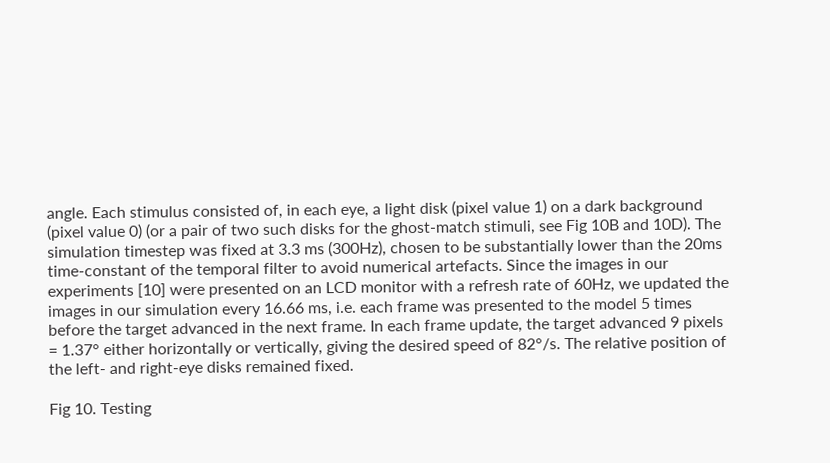angle. Each stimulus consisted of, in each eye, a light disk (pixel value 1) on a dark background (pixel value 0) (or a pair of two such disks for the ghost-match stimuli, see Fig 10B and 10D). The simulation timestep was fixed at 3.3 ms (300Hz), chosen to be substantially lower than the 20ms time-constant of the temporal filter to avoid numerical artefacts. Since the images in our experiments [10] were presented on an LCD monitor with a refresh rate of 60Hz, we updated the images in our simulation every 16.66 ms, i.e. each frame was presented to the model 5 times before the target advanced in the next frame. In each frame update, the target advanced 9 pixels = 1.37° either horizontally or vertically, giving the desired speed of 82°/s. The relative position of the left- and right-eye disks remained fixed.

Fig 10. Testing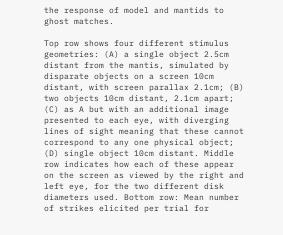the response of model and mantids to ghost matches.

Top row shows four different stimulus geometries: (A) a single object 2.5cm distant from the mantis, simulated by disparate objects on a screen 10cm distant, with screen parallax 2.1cm; (B) two objects 10cm distant, 2.1cm apart; (C) as A but with an additional image presented to each eye, with diverging lines of sight meaning that these cannot correspond to any one physical object; (D) single object 10cm distant. Middle row indicates how each of these appear on the screen as viewed by the right and left eye, for the two different disk diameters used. Bottom row: Mean number of strikes elicited per trial for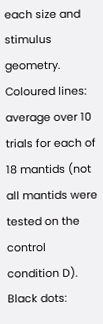each size and stimulus geometry. Coloured lines: average over 10 trials for each of 18 mantids (not all mantids were tested on the control condition D). Black dots: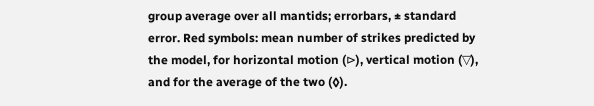group average over all mantids; errorbars, ± standard error. Red symbols: mean number of strikes predicted by the model, for horizontal motion (⊳), vertical motion (▽), and for the average of the two (◊).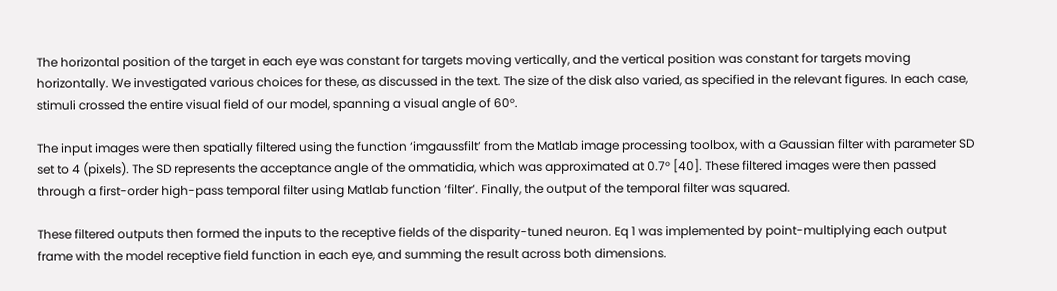The horizontal position of the target in each eye was constant for targets moving vertically, and the vertical position was constant for targets moving horizontally. We investigated various choices for these, as discussed in the text. The size of the disk also varied, as specified in the relevant figures. In each case, stimuli crossed the entire visual field of our model, spanning a visual angle of 60°.

The input images were then spatially filtered using the function ‘imgaussfilt’ from the Matlab image processing toolbox, with a Gaussian filter with parameter SD set to 4 (pixels). The SD represents the acceptance angle of the ommatidia, which was approximated at 0.7° [40]. These filtered images were then passed through a first-order high-pass temporal filter using Matlab function ‘filter’. Finally, the output of the temporal filter was squared.

These filtered outputs then formed the inputs to the receptive fields of the disparity-tuned neuron. Eq 1 was implemented by point-multiplying each output frame with the model receptive field function in each eye, and summing the result across both dimensions.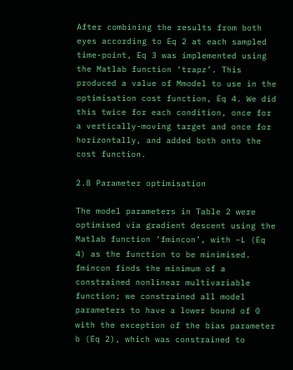After combining the results from both eyes according to Eq 2 at each sampled time-point, Eq 3 was implemented using the Matlab function ‘trapz’. This produced a value of Mmodel to use in the optimisation cost function, Eq 4. We did this twice for each condition, once for a vertically-moving target and once for horizontally, and added both onto the cost function.

2.8 Parameter optimisation

The model parameters in Table 2 were optimised via gradient descent using the Matlab function ‘fmincon’, with −L (Eq 4) as the function to be minimised. fmincon finds the minimum of a constrained nonlinear multivariable function; we constrained all model parameters to have a lower bound of 0 with the exception of the bias parameter b (Eq 2), which was constrained to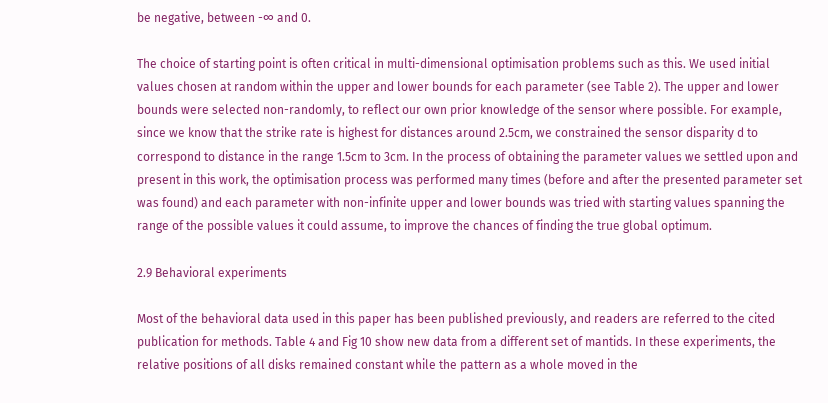be negative, between -∞ and 0.

The choice of starting point is often critical in multi-dimensional optimisation problems such as this. We used initial values chosen at random within the upper and lower bounds for each parameter (see Table 2). The upper and lower bounds were selected non-randomly, to reflect our own prior knowledge of the sensor where possible. For example, since we know that the strike rate is highest for distances around 2.5cm, we constrained the sensor disparity d to correspond to distance in the range 1.5cm to 3cm. In the process of obtaining the parameter values we settled upon and present in this work, the optimisation process was performed many times (before and after the presented parameter set was found) and each parameter with non-infinite upper and lower bounds was tried with starting values spanning the range of the possible values it could assume, to improve the chances of finding the true global optimum.

2.9 Behavioral experiments

Most of the behavioral data used in this paper has been published previously, and readers are referred to the cited publication for methods. Table 4 and Fig 10 show new data from a different set of mantids. In these experiments, the relative positions of all disks remained constant while the pattern as a whole moved in the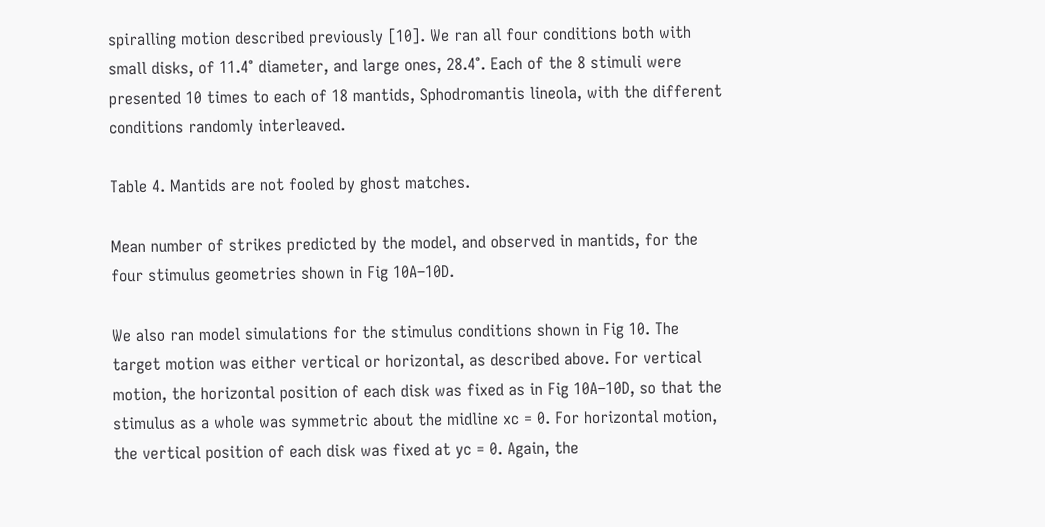spiralling motion described previously [10]. We ran all four conditions both with small disks, of 11.4° diameter, and large ones, 28.4°. Each of the 8 stimuli were presented 10 times to each of 18 mantids, Sphodromantis lineola, with the different conditions randomly interleaved.

Table 4. Mantids are not fooled by ghost matches.

Mean number of strikes predicted by the model, and observed in mantids, for the four stimulus geometries shown in Fig 10A–10D.

We also ran model simulations for the stimulus conditions shown in Fig 10. The target motion was either vertical or horizontal, as described above. For vertical motion, the horizontal position of each disk was fixed as in Fig 10A–10D, so that the stimulus as a whole was symmetric about the midline xc = 0. For horizontal motion, the vertical position of each disk was fixed at yc = 0. Again, the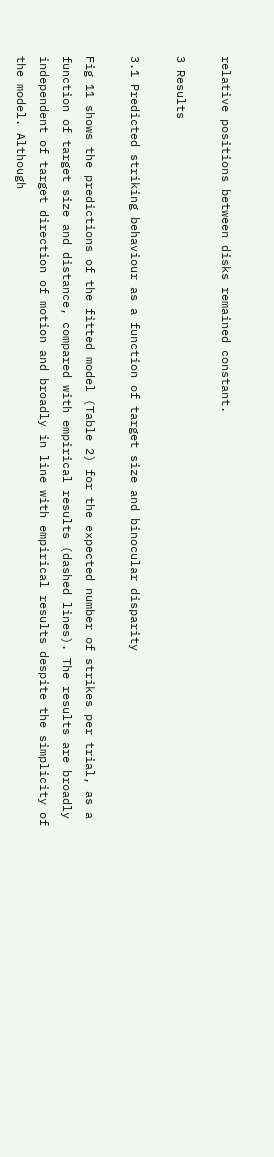relative positions between disks remained constant.

3 Results

3.1 Predicted striking behaviour as a function of target size and binocular disparity

Fig 11 shows the predictions of the fitted model (Table 2) for the expected number of strikes per trial, as a function of target size and distance, compared with empirical results (dashed lines). The results are broadly independent of target direction of motion and broadly in line with empirical results despite the simplicity of the model. Although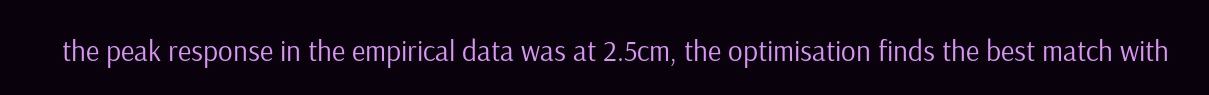the peak response in the empirical data was at 2.5cm, the optimisation finds the best match with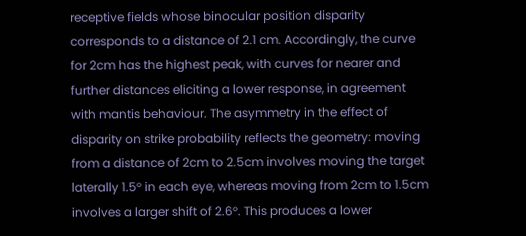receptive fields whose binocular position disparity corresponds to a distance of 2.1 cm. Accordingly, the curve for 2cm has the highest peak, with curves for nearer and further distances eliciting a lower response, in agreement with mantis behaviour. The asymmetry in the effect of disparity on strike probability reflects the geometry: moving from a distance of 2cm to 2.5cm involves moving the target laterally 1.5° in each eye, whereas moving from 2cm to 1.5cm involves a larger shift of 2.6°. This produces a lower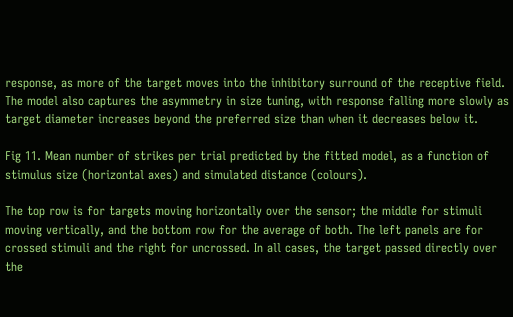response, as more of the target moves into the inhibitory surround of the receptive field. The model also captures the asymmetry in size tuning, with response falling more slowly as target diameter increases beyond the preferred size than when it decreases below it.

Fig 11. Mean number of strikes per trial predicted by the fitted model, as a function of stimulus size (horizontal axes) and simulated distance (colours).

The top row is for targets moving horizontally over the sensor; the middle for stimuli moving vertically, and the bottom row for the average of both. The left panels are for crossed stimuli and the right for uncrossed. In all cases, the target passed directly over the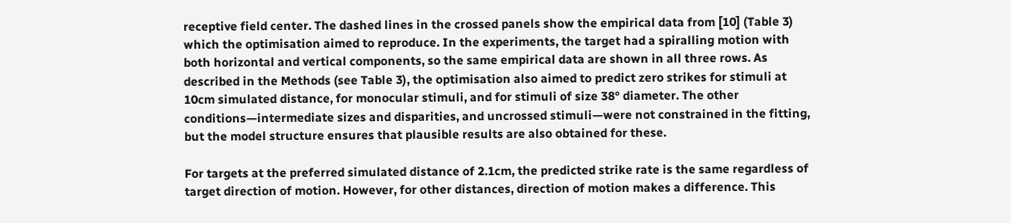receptive field center. The dashed lines in the crossed panels show the empirical data from [10] (Table 3) which the optimisation aimed to reproduce. In the experiments, the target had a spiralling motion with both horizontal and vertical components, so the same empirical data are shown in all three rows. As described in the Methods (see Table 3), the optimisation also aimed to predict zero strikes for stimuli at 10cm simulated distance, for monocular stimuli, and for stimuli of size 38° diameter. The other conditions—intermediate sizes and disparities, and uncrossed stimuli—were not constrained in the fitting, but the model structure ensures that plausible results are also obtained for these.

For targets at the preferred simulated distance of 2.1cm, the predicted strike rate is the same regardless of target direction of motion. However, for other distances, direction of motion makes a difference. This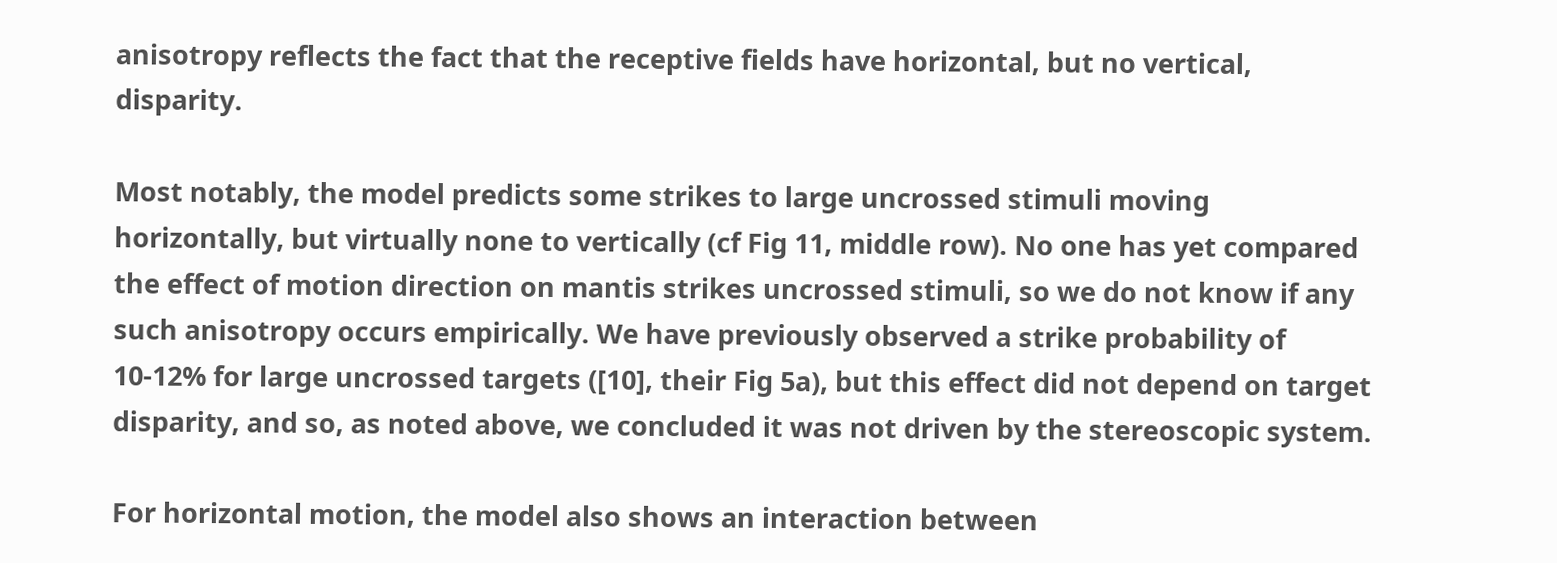anisotropy reflects the fact that the receptive fields have horizontal, but no vertical, disparity.

Most notably, the model predicts some strikes to large uncrossed stimuli moving horizontally, but virtually none to vertically (cf Fig 11, middle row). No one has yet compared the effect of motion direction on mantis strikes uncrossed stimuli, so we do not know if any such anisotropy occurs empirically. We have previously observed a strike probability of 10-12% for large uncrossed targets ([10], their Fig 5a), but this effect did not depend on target disparity, and so, as noted above, we concluded it was not driven by the stereoscopic system.

For horizontal motion, the model also shows an interaction between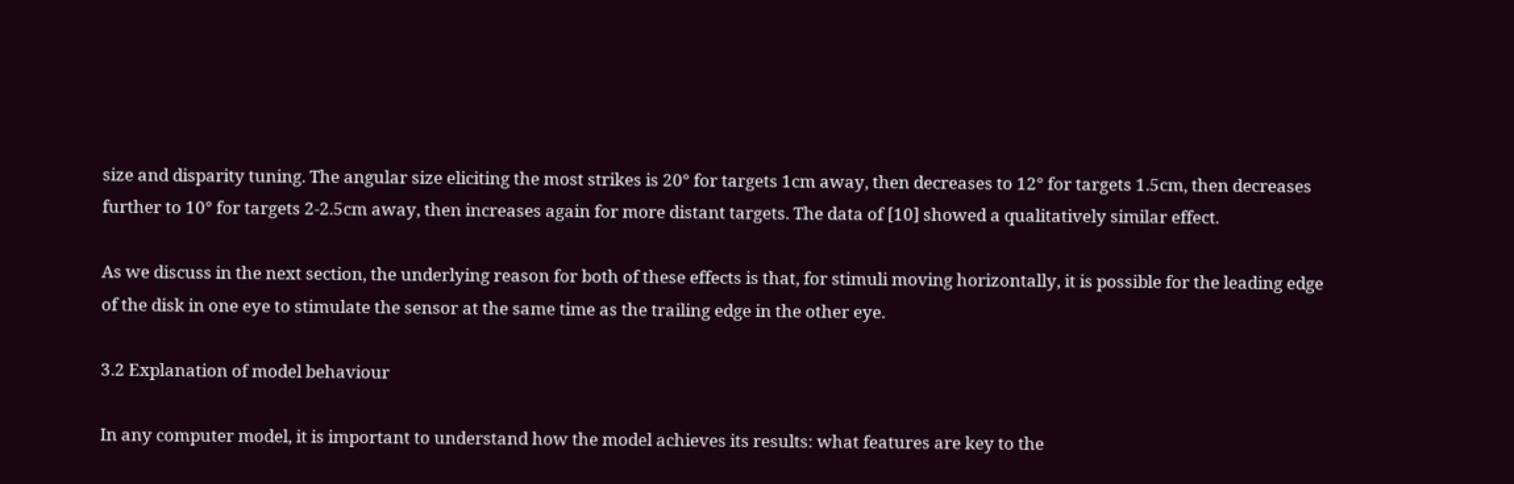size and disparity tuning. The angular size eliciting the most strikes is 20° for targets 1cm away, then decreases to 12° for targets 1.5cm, then decreases further to 10° for targets 2-2.5cm away, then increases again for more distant targets. The data of [10] showed a qualitatively similar effect.

As we discuss in the next section, the underlying reason for both of these effects is that, for stimuli moving horizontally, it is possible for the leading edge of the disk in one eye to stimulate the sensor at the same time as the trailing edge in the other eye.

3.2 Explanation of model behaviour

In any computer model, it is important to understand how the model achieves its results: what features are key to the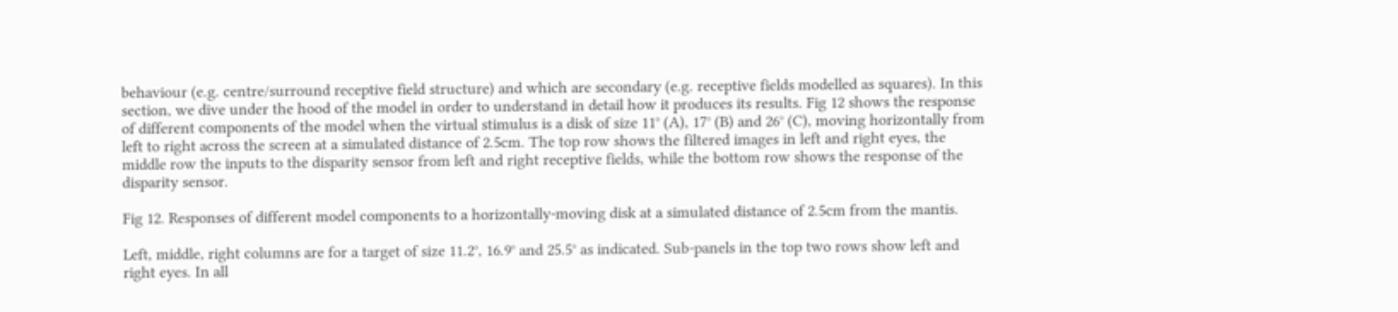behaviour (e.g. centre/surround receptive field structure) and which are secondary (e.g. receptive fields modelled as squares). In this section, we dive under the hood of the model in order to understand in detail how it produces its results. Fig 12 shows the response of different components of the model when the virtual stimulus is a disk of size 11° (A), 17° (B) and 26° (C), moving horizontally from left to right across the screen at a simulated distance of 2.5cm. The top row shows the filtered images in left and right eyes, the middle row the inputs to the disparity sensor from left and right receptive fields, while the bottom row shows the response of the disparity sensor.

Fig 12. Responses of different model components to a horizontally-moving disk at a simulated distance of 2.5cm from the mantis.

Left, middle, right columns are for a target of size 11.2°, 16.9° and 25.5° as indicated. Sub-panels in the top two rows show left and right eyes. In all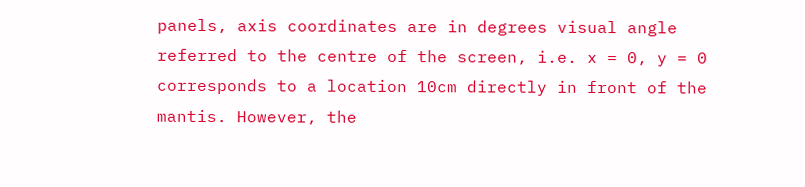panels, axis coordinates are in degrees visual angle referred to the centre of the screen, i.e. x = 0, y = 0 corresponds to a location 10cm directly in front of the mantis. However, the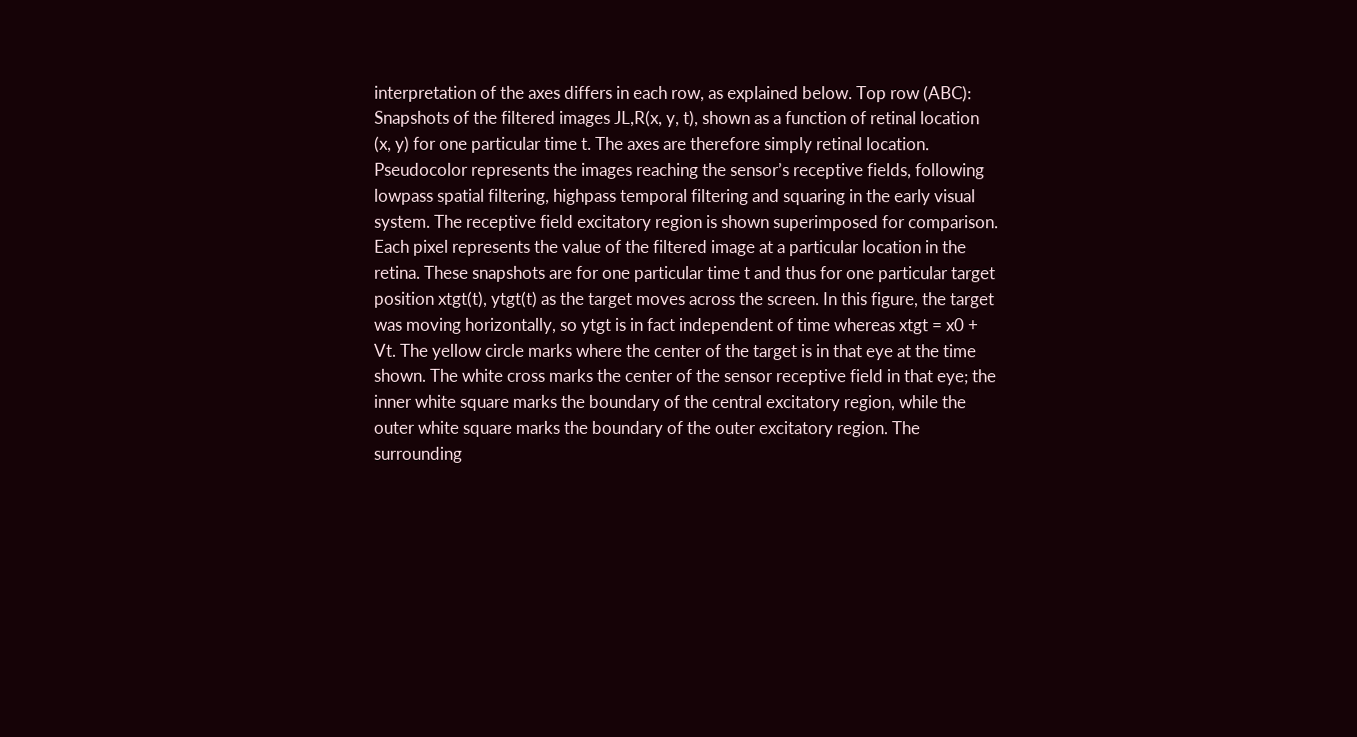interpretation of the axes differs in each row, as explained below. Top row (ABC): Snapshots of the filtered images JL,R(x, y, t), shown as a function of retinal location (x, y) for one particular time t. The axes are therefore simply retinal location. Pseudocolor represents the images reaching the sensor’s receptive fields, following lowpass spatial filtering, highpass temporal filtering and squaring in the early visual system. The receptive field excitatory region is shown superimposed for comparison. Each pixel represents the value of the filtered image at a particular location in the retina. These snapshots are for one particular time t and thus for one particular target position xtgt(t), ytgt(t) as the target moves across the screen. In this figure, the target was moving horizontally, so ytgt is in fact independent of time whereas xtgt = x0 + Vt. The yellow circle marks where the center of the target is in that eye at the time shown. The white cross marks the center of the sensor receptive field in that eye; the inner white square marks the boundary of the central excitatory region, while the outer white square marks the boundary of the outer excitatory region. The surrounding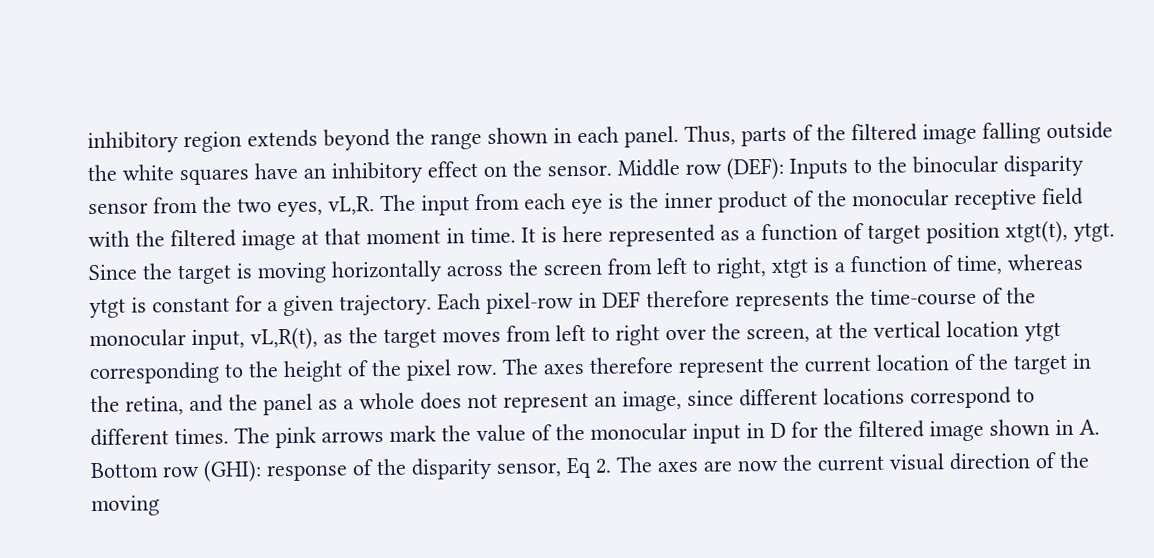inhibitory region extends beyond the range shown in each panel. Thus, parts of the filtered image falling outside the white squares have an inhibitory effect on the sensor. Middle row (DEF): Inputs to the binocular disparity sensor from the two eyes, vL,R. The input from each eye is the inner product of the monocular receptive field with the filtered image at that moment in time. It is here represented as a function of target position xtgt(t), ytgt. Since the target is moving horizontally across the screen from left to right, xtgt is a function of time, whereas ytgt is constant for a given trajectory. Each pixel-row in DEF therefore represents the time-course of the monocular input, vL,R(t), as the target moves from left to right over the screen, at the vertical location ytgt corresponding to the height of the pixel row. The axes therefore represent the current location of the target in the retina, and the panel as a whole does not represent an image, since different locations correspond to different times. The pink arrows mark the value of the monocular input in D for the filtered image shown in A. Bottom row (GHI): response of the disparity sensor, Eq 2. The axes are now the current visual direction of the moving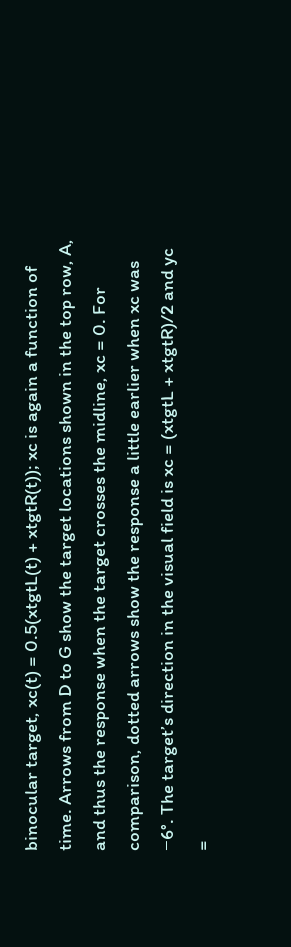binocular target, xc(t) = 0.5(xtgtL(t) + xtgtR(t)); xc is again a function of time. Arrows from D to G show the target locations shown in the top row, A, and thus the response when the target crosses the midline, xc = 0. For comparison, dotted arrows show the response a little earlier when xc was −6°. The target’s direction in the visual field is xc = (xtgtL + xtgtR)/2 and yc =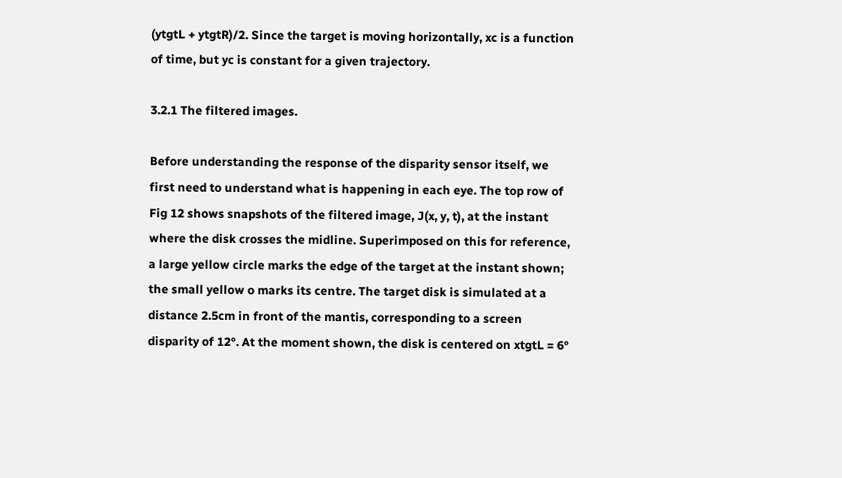(ytgtL + ytgtR)/2. Since the target is moving horizontally, xc is a function of time, but yc is constant for a given trajectory.

3.2.1 The filtered images.

Before understanding the response of the disparity sensor itself, we first need to understand what is happening in each eye. The top row of Fig 12 shows snapshots of the filtered image, J(x, y, t), at the instant where the disk crosses the midline. Superimposed on this for reference, a large yellow circle marks the edge of the target at the instant shown; the small yellow o marks its centre. The target disk is simulated at a distance 2.5cm in front of the mantis, corresponding to a screen disparity of 12°. At the moment shown, the disk is centered on xtgtL = 6°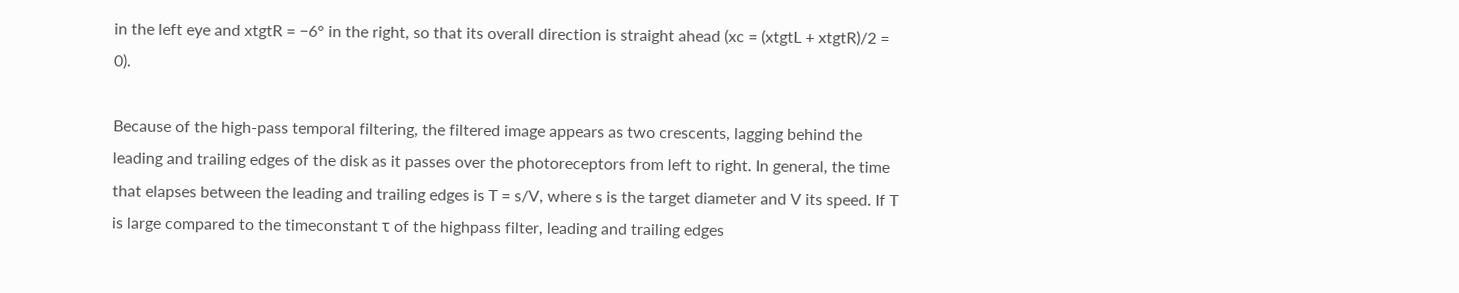in the left eye and xtgtR = −6° in the right, so that its overall direction is straight ahead (xc = (xtgtL + xtgtR)/2 = 0).

Because of the high-pass temporal filtering, the filtered image appears as two crescents, lagging behind the leading and trailing edges of the disk as it passes over the photoreceptors from left to right. In general, the time that elapses between the leading and trailing edges is T = s/V, where s is the target diameter and V its speed. If T is large compared to the timeconstant τ of the highpass filter, leading and trailing edges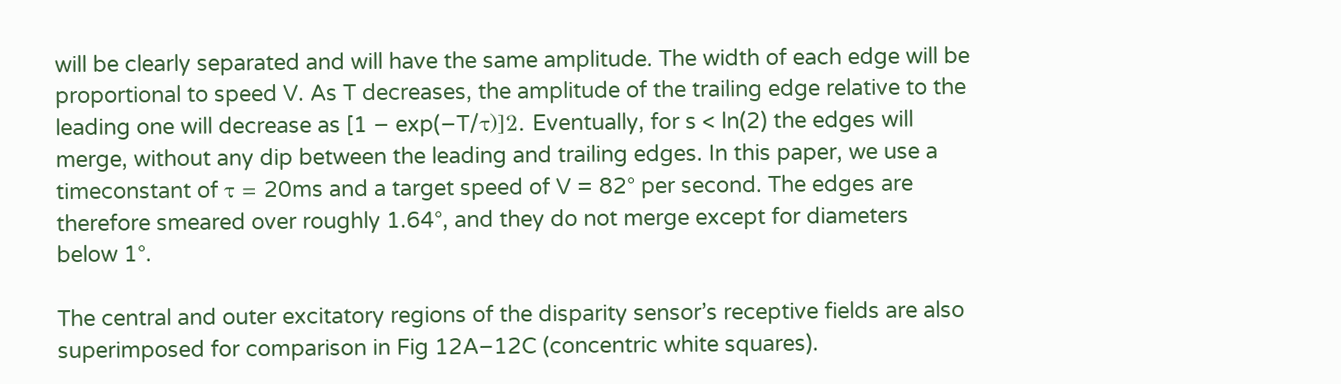will be clearly separated and will have the same amplitude. The width of each edge will be proportional to speed V. As T decreases, the amplitude of the trailing edge relative to the leading one will decrease as [1 − exp(−T/τ)]2. Eventually, for s < ln(2) the edges will merge, without any dip between the leading and trailing edges. In this paper, we use a timeconstant of τ = 20ms and a target speed of V = 82° per second. The edges are therefore smeared over roughly 1.64°, and they do not merge except for diameters below 1°.

The central and outer excitatory regions of the disparity sensor’s receptive fields are also superimposed for comparison in Fig 12A–12C (concentric white squares).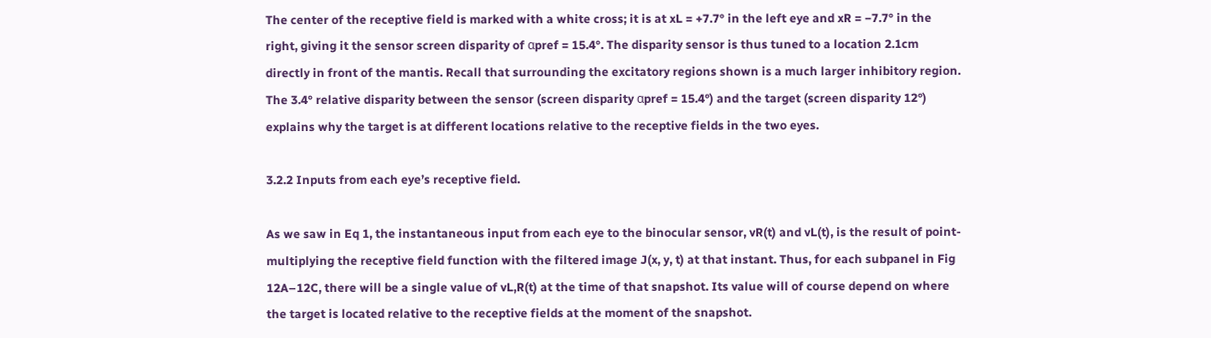The center of the receptive field is marked with a white cross; it is at xL = +7.7° in the left eye and xR = −7.7° in the right, giving it the sensor screen disparity of αpref = 15.4°. The disparity sensor is thus tuned to a location 2.1cm directly in front of the mantis. Recall that surrounding the excitatory regions shown is a much larger inhibitory region. The 3.4° relative disparity between the sensor (screen disparity αpref = 15.4°) and the target (screen disparity 12°) explains why the target is at different locations relative to the receptive fields in the two eyes.

3.2.2 Inputs from each eye’s receptive field.

As we saw in Eq 1, the instantaneous input from each eye to the binocular sensor, vR(t) and vL(t), is the result of point-multiplying the receptive field function with the filtered image J(x, y, t) at that instant. Thus, for each subpanel in Fig 12A–12C, there will be a single value of vL,R(t) at the time of that snapshot. Its value will of course depend on where the target is located relative to the receptive fields at the moment of the snapshot.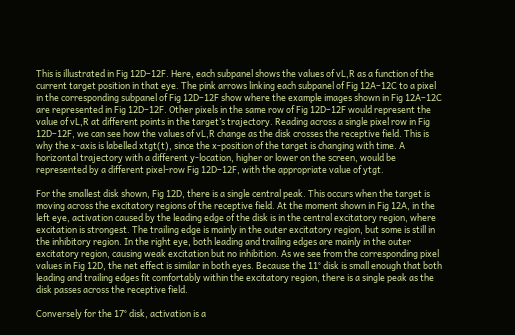This is illustrated in Fig 12D–12F. Here, each subpanel shows the values of vL,R as a function of the current target position in that eye. The pink arrows linking each subpanel of Fig 12A–12C to a pixel in the corresponding subpanel of Fig 12D–12F show where the example images shown in Fig 12A–12C are represented in Fig 12D–12F. Other pixels in the same row of Fig 12D–12F would represent the value of vL,R at different points in the target’s trajectory. Reading across a single pixel row in Fig 12D–12F, we can see how the values of vL,R change as the disk crosses the receptive field. This is why the x-axis is labelled xtgt(t), since the x-position of the target is changing with time. A horizontal trajectory with a different y-location, higher or lower on the screen, would be represented by a different pixel-row Fig 12D–12F, with the appropriate value of ytgt.

For the smallest disk shown, Fig 12D, there is a single central peak. This occurs when the target is moving across the excitatory regions of the receptive field. At the moment shown in Fig 12A, in the left eye, activation caused by the leading edge of the disk is in the central excitatory region, where excitation is strongest. The trailing edge is mainly in the outer excitatory region, but some is still in the inhibitory region. In the right eye, both leading and trailing edges are mainly in the outer excitatory region, causing weak excitation but no inhibition. As we see from the corresponding pixel values in Fig 12D, the net effect is similar in both eyes. Because the 11° disk is small enough that both leading and trailing edges fit comfortably within the excitatory region, there is a single peak as the disk passes across the receptive field.

Conversely for the 17° disk, activation is a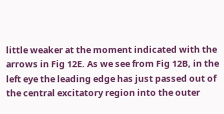little weaker at the moment indicated with the arrows in Fig 12E. As we see from Fig 12B, in the left eye the leading edge has just passed out of the central excitatory region into the outer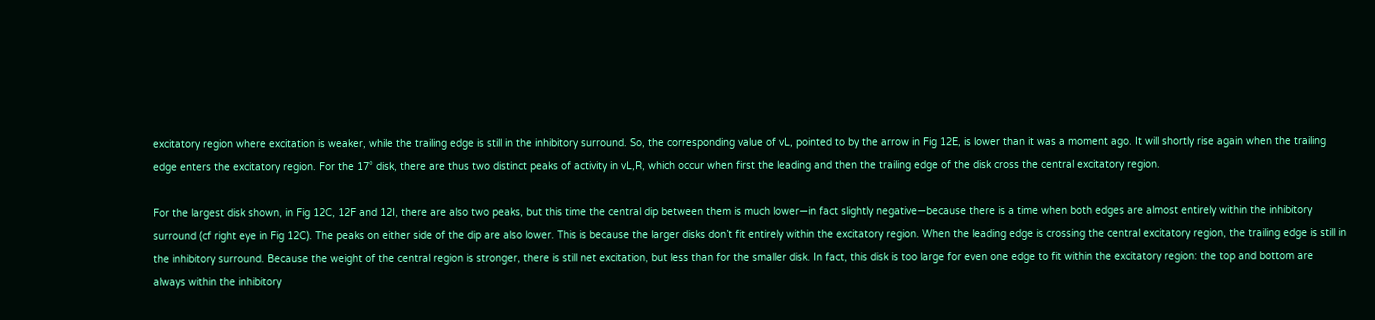excitatory region where excitation is weaker, while the trailing edge is still in the inhibitory surround. So, the corresponding value of vL, pointed to by the arrow in Fig 12E, is lower than it was a moment ago. It will shortly rise again when the trailing edge enters the excitatory region. For the 17° disk, there are thus two distinct peaks of activity in vL,R, which occur when first the leading and then the trailing edge of the disk cross the central excitatory region.

For the largest disk shown, in Fig 12C, 12F and 12I, there are also two peaks, but this time the central dip between them is much lower—in fact slightly negative—because there is a time when both edges are almost entirely within the inhibitory surround (cf right eye in Fig 12C). The peaks on either side of the dip are also lower. This is because the larger disks don’t fit entirely within the excitatory region. When the leading edge is crossing the central excitatory region, the trailing edge is still in the inhibitory surround. Because the weight of the central region is stronger, there is still net excitation, but less than for the smaller disk. In fact, this disk is too large for even one edge to fit within the excitatory region: the top and bottom are always within the inhibitory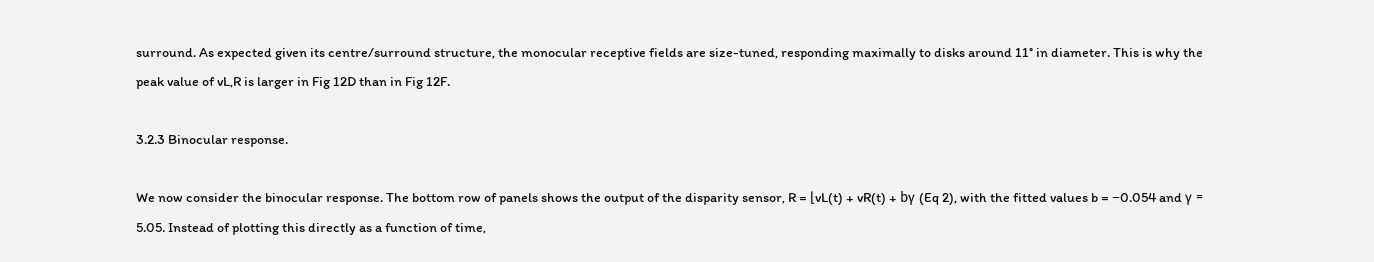surround. As expected given its centre/surround structure, the monocular receptive fields are size-tuned, responding maximally to disks around 11° in diameter. This is why the peak value of vL,R is larger in Fig 12D than in Fig 12F.

3.2.3 Binocular response.

We now consider the binocular response. The bottom row of panels shows the output of the disparity sensor, R = ⌊vL(t) + vR(t) + bγ (Eq 2), with the fitted values b = −0.054 and γ = 5.05. Instead of plotting this directly as a function of time,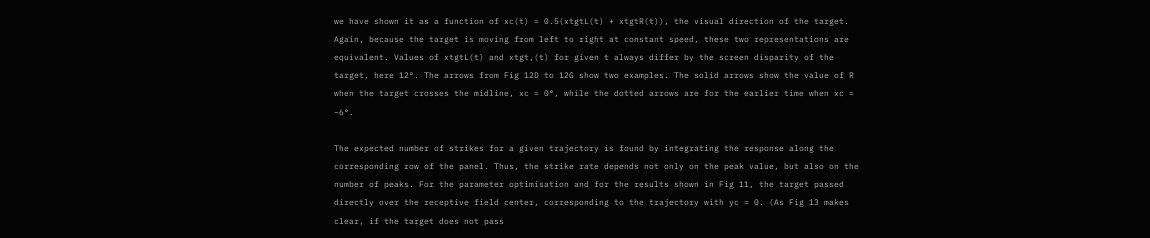we have shown it as a function of xc(t) = 0.5(xtgtL(t) + xtgtR(t)), the visual direction of the target. Again, because the target is moving from left to right at constant speed, these two representations are equivalent. Values of xtgtL(t) and xtgt,(t) for given t always differ by the screen disparity of the target, here 12°. The arrows from Fig 12D to 12G show two examples. The solid arrows show the value of R when the target crosses the midline, xc = 0°, while the dotted arrows are for the earlier time when xc = −6°.

The expected number of strikes for a given trajectory is found by integrating the response along the corresponding row of the panel. Thus, the strike rate depends not only on the peak value, but also on the number of peaks. For the parameter optimisation and for the results shown in Fig 11, the target passed directly over the receptive field center, corresponding to the trajectory with yc = 0. (As Fig 13 makes clear, if the target does not pass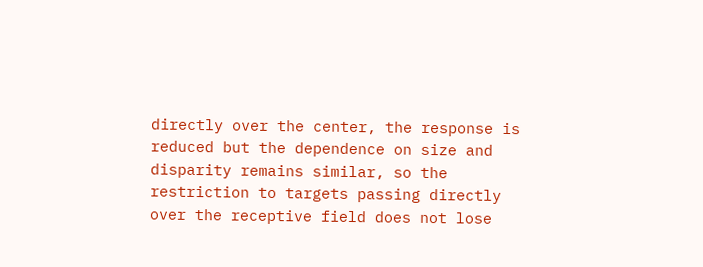directly over the center, the response is reduced but the dependence on size and disparity remains similar, so the restriction to targets passing directly over the receptive field does not lose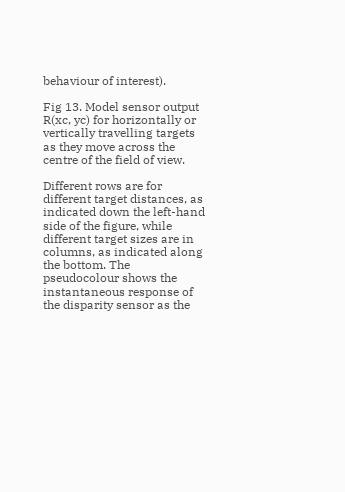behaviour of interest).

Fig 13. Model sensor output R(xc, yc) for horizontally or vertically travelling targets as they move across the centre of the field of view.

Different rows are for different target distances, as indicated down the left-hand side of the figure, while different target sizes are in columns, as indicated along the bottom. The pseudocolour shows the instantaneous response of the disparity sensor as the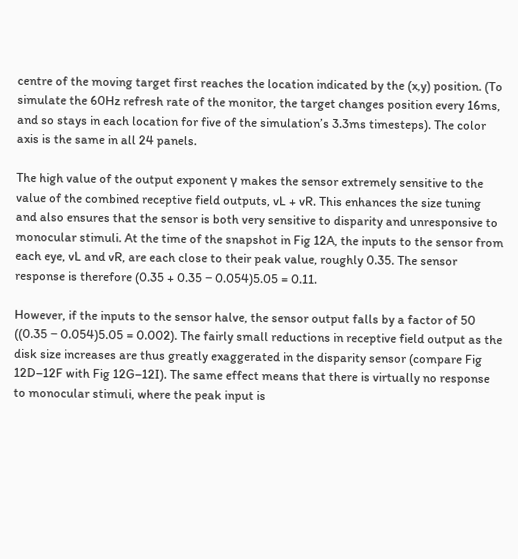centre of the moving target first reaches the location indicated by the (x,y) position. (To simulate the 60Hz refresh rate of the monitor, the target changes position every 16ms, and so stays in each location for five of the simulation’s 3.3ms timesteps). The color axis is the same in all 24 panels.

The high value of the output exponent γ makes the sensor extremely sensitive to the value of the combined receptive field outputs, vL + vR. This enhances the size tuning and also ensures that the sensor is both very sensitive to disparity and unresponsive to monocular stimuli. At the time of the snapshot in Fig 12A, the inputs to the sensor from each eye, vL and vR, are each close to their peak value, roughly 0.35. The sensor response is therefore (0.35 + 0.35 − 0.054)5.05 = 0.11.

However, if the inputs to the sensor halve, the sensor output falls by a factor of 50 ((0.35 − 0.054)5.05 = 0.002). The fairly small reductions in receptive field output as the disk size increases are thus greatly exaggerated in the disparity sensor (compare Fig 12D–12F with Fig 12G–12I). The same effect means that there is virtually no response to monocular stimuli, where the peak input is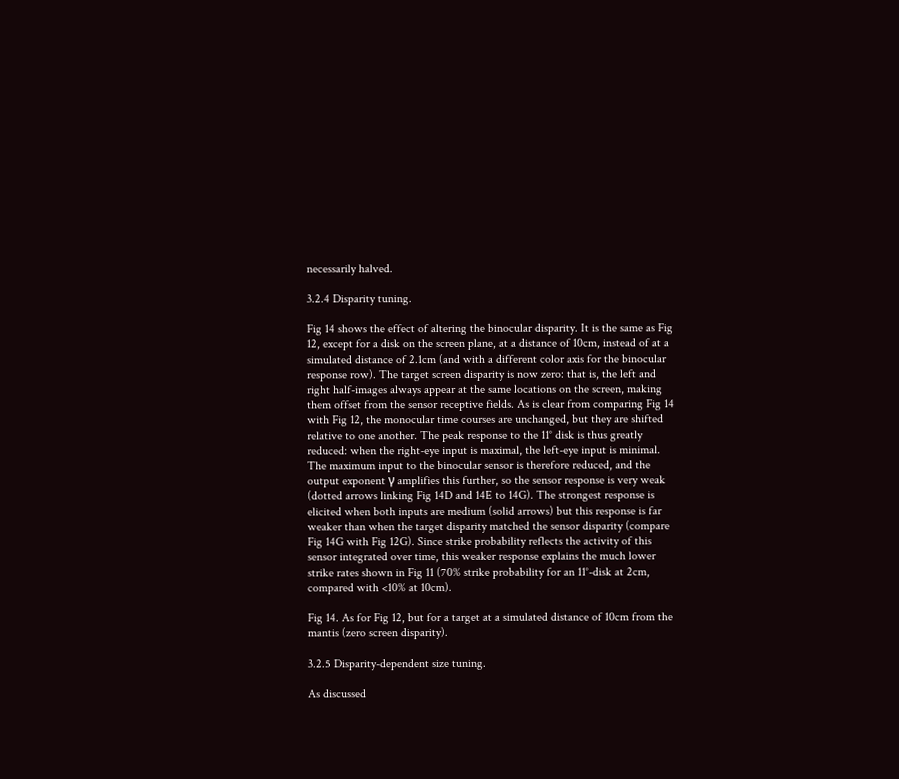necessarily halved.

3.2.4 Disparity tuning.

Fig 14 shows the effect of altering the binocular disparity. It is the same as Fig 12, except for a disk on the screen plane, at a distance of 10cm, instead of at a simulated distance of 2.1cm (and with a different color axis for the binocular response row). The target screen disparity is now zero: that is, the left and right half-images always appear at the same locations on the screen, making them offset from the sensor receptive fields. As is clear from comparing Fig 14 with Fig 12, the monocular time courses are unchanged, but they are shifted relative to one another. The peak response to the 11° disk is thus greatly reduced: when the right-eye input is maximal, the left-eye input is minimal. The maximum input to the binocular sensor is therefore reduced, and the output exponent γ amplifies this further, so the sensor response is very weak (dotted arrows linking Fig 14D and 14E to 14G). The strongest response is elicited when both inputs are medium (solid arrows) but this response is far weaker than when the target disparity matched the sensor disparity (compare Fig 14G with Fig 12G). Since strike probability reflects the activity of this sensor integrated over time, this weaker response explains the much lower strike rates shown in Fig 11 (70% strike probability for an 11°-disk at 2cm, compared with <10% at 10cm).

Fig 14. As for Fig 12, but for a target at a simulated distance of 10cm from the mantis (zero screen disparity).

3.2.5 Disparity-dependent size tuning.

As discussed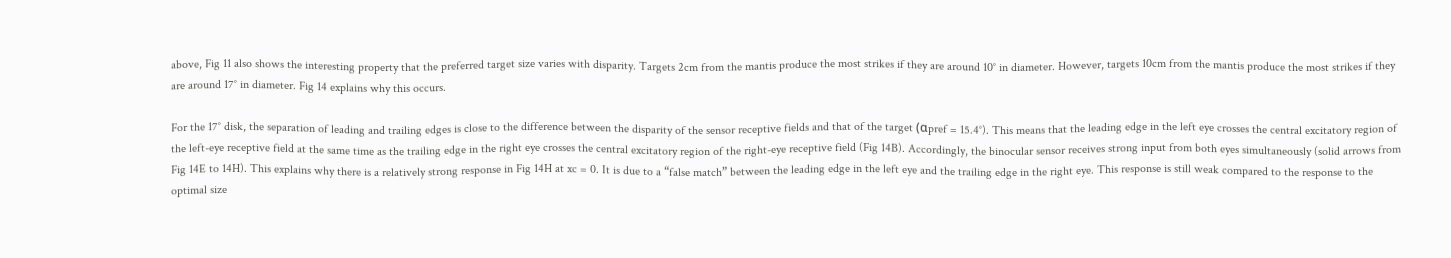above, Fig 11 also shows the interesting property that the preferred target size varies with disparity. Targets 2cm from the mantis produce the most strikes if they are around 10° in diameter. However, targets 10cm from the mantis produce the most strikes if they are around 17° in diameter. Fig 14 explains why this occurs.

For the 17° disk, the separation of leading and trailing edges is close to the difference between the disparity of the sensor receptive fields and that of the target (αpref = 15.4°). This means that the leading edge in the left eye crosses the central excitatory region of the left-eye receptive field at the same time as the trailing edge in the right eye crosses the central excitatory region of the right-eye receptive field (Fig 14B). Accordingly, the binocular sensor receives strong input from both eyes simultaneously (solid arrows from Fig 14E to 14H). This explains why there is a relatively strong response in Fig 14H at xc = 0. It is due to a “false match” between the leading edge in the left eye and the trailing edge in the right eye. This response is still weak compared to the response to the optimal size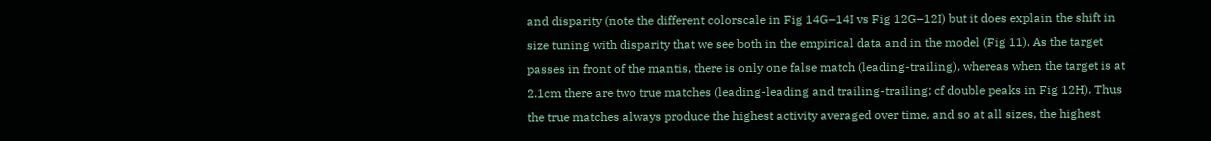and disparity (note the different colorscale in Fig 14G–14I vs Fig 12G–12I) but it does explain the shift in size tuning with disparity that we see both in the empirical data and in the model (Fig 11). As the target passes in front of the mantis, there is only one false match (leading-trailing), whereas when the target is at 2.1cm there are two true matches (leading-leading and trailing-trailing; cf double peaks in Fig 12H). Thus the true matches always produce the highest activity averaged over time, and so at all sizes, the highest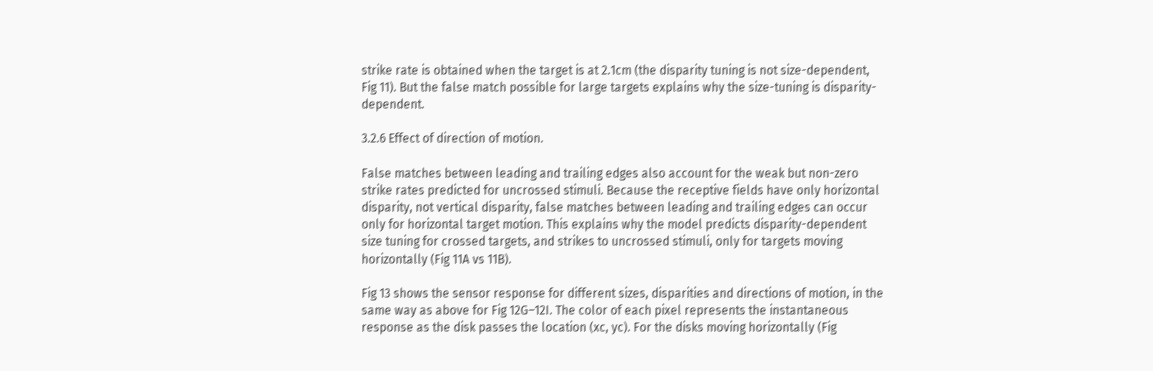strike rate is obtained when the target is at 2.1cm (the disparity tuning is not size-dependent, Fig 11). But the false match possible for large targets explains why the size-tuning is disparity-dependent.

3.2.6 Effect of direction of motion.

False matches between leading and trailing edges also account for the weak but non-zero strike rates predicted for uncrossed stimuli. Because the receptive fields have only horizontal disparity, not vertical disparity, false matches between leading and trailing edges can occur only for horizontal target motion. This explains why the model predicts disparity-dependent size tuning for crossed targets, and strikes to uncrossed stimuli, only for targets moving horizontally (Fig 11A vs 11B).

Fig 13 shows the sensor response for different sizes, disparities and directions of motion, in the same way as above for Fig 12G–12I. The color of each pixel represents the instantaneous response as the disk passes the location (xc, yc). For the disks moving horizontally (Fig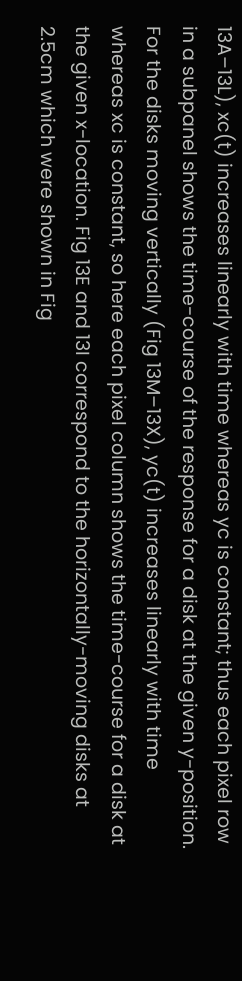13A–13L), xc(t) increases linearly with time whereas yc is constant; thus each pixel row in a subpanel shows the time-course of the response for a disk at the given y-position. For the disks moving vertically (Fig 13M–13X), yc(t) increases linearly with time whereas xc is constant, so here each pixel column shows the time-course for a disk at the given x-location. Fig 13E and 13I correspond to the horizontally-moving disks at 2.5cm which were shown in Fig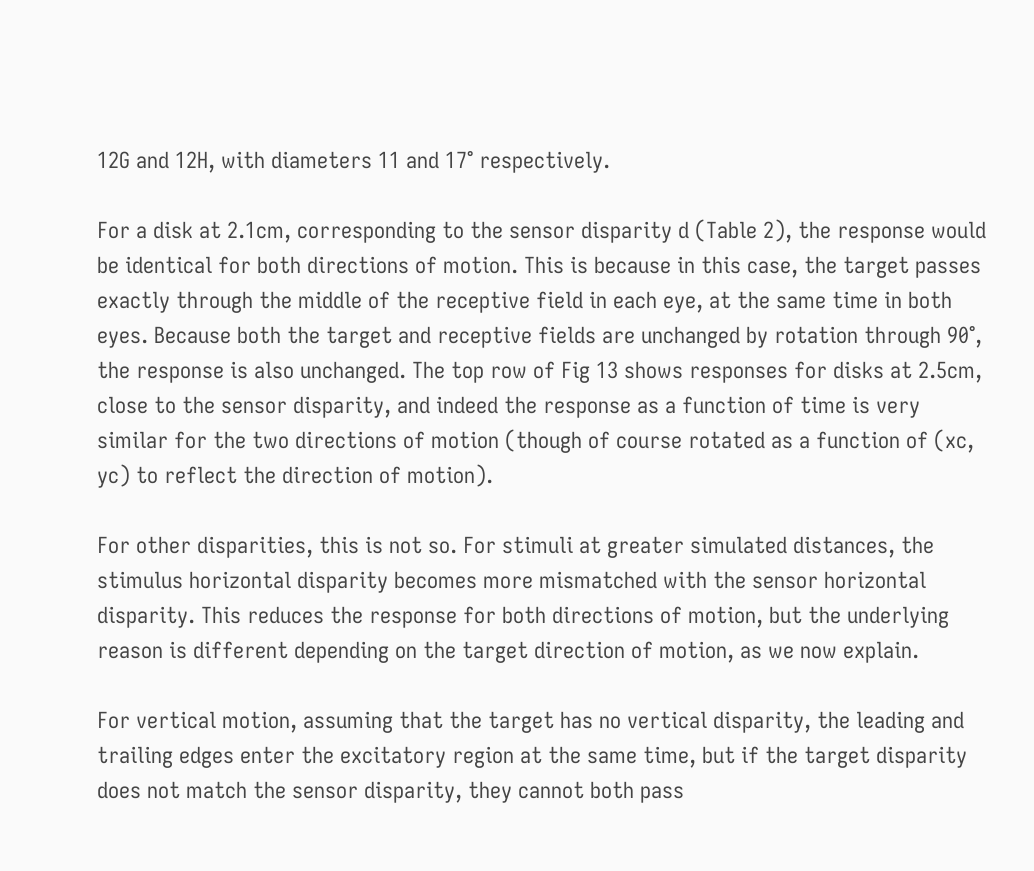12G and 12H, with diameters 11 and 17° respectively.

For a disk at 2.1cm, corresponding to the sensor disparity d (Table 2), the response would be identical for both directions of motion. This is because in this case, the target passes exactly through the middle of the receptive field in each eye, at the same time in both eyes. Because both the target and receptive fields are unchanged by rotation through 90°, the response is also unchanged. The top row of Fig 13 shows responses for disks at 2.5cm, close to the sensor disparity, and indeed the response as a function of time is very similar for the two directions of motion (though of course rotated as a function of (xc, yc) to reflect the direction of motion).

For other disparities, this is not so. For stimuli at greater simulated distances, the stimulus horizontal disparity becomes more mismatched with the sensor horizontal disparity. This reduces the response for both directions of motion, but the underlying reason is different depending on the target direction of motion, as we now explain.

For vertical motion, assuming that the target has no vertical disparity, the leading and trailing edges enter the excitatory region at the same time, but if the target disparity does not match the sensor disparity, they cannot both pass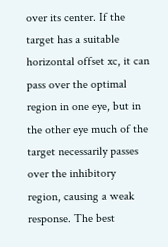over its center. If the target has a suitable horizontal offset xc, it can pass over the optimal region in one eye, but in the other eye much of the target necessarily passes over the inhibitory region, causing a weak response. The best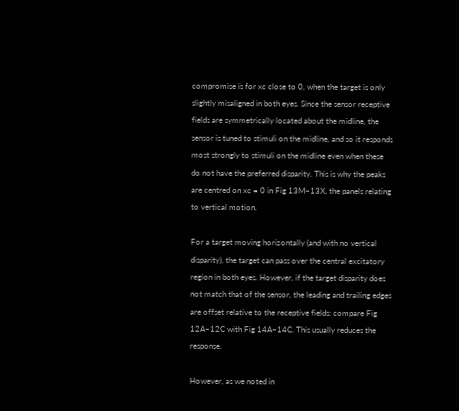compromise is for xc close to 0, when the target is only slightly misaligned in both eyes. Since the sensor receptive fields are symmetrically located about the midline, the sensor is tuned to stimuli on the midline, and so it responds most strongly to stimuli on the midline even when these do not have the preferred disparity. This is why the peaks are centred on xc = 0 in Fig 13M–13X, the panels relating to vertical motion.

For a target moving horizontally (and with no vertical disparity), the target can pass over the central excitatory region in both eyes. However, if the target disparity does not match that of the sensor, the leading and trailing edges are offset relative to the receptive fields: compare Fig 12A–12C with Fig 14A–14C. This usually reduces the response.

However, as we noted in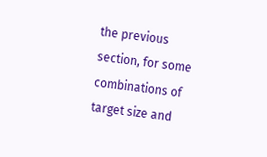the previous section, for some combinations of target size and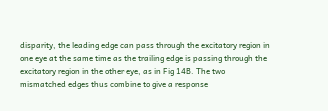disparity, the leading edge can pass through the excitatory region in one eye at the same time as the trailing edge is passing through the excitatory region in the other eye, as in Fig 14B. The two mismatched edges thus combine to give a response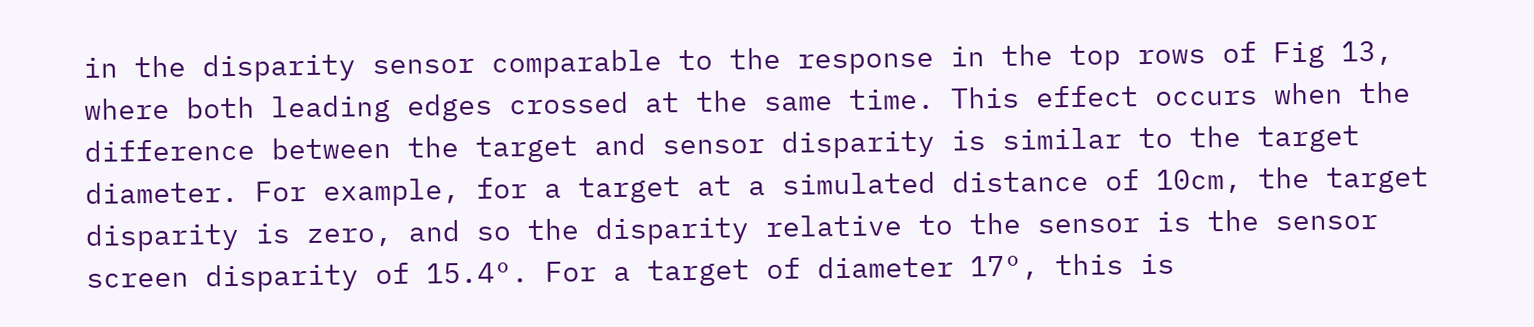in the disparity sensor comparable to the response in the top rows of Fig 13, where both leading edges crossed at the same time. This effect occurs when the difference between the target and sensor disparity is similar to the target diameter. For example, for a target at a simulated distance of 10cm, the target disparity is zero, and so the disparity relative to the sensor is the sensor screen disparity of 15.4°. For a target of diameter 17°, this is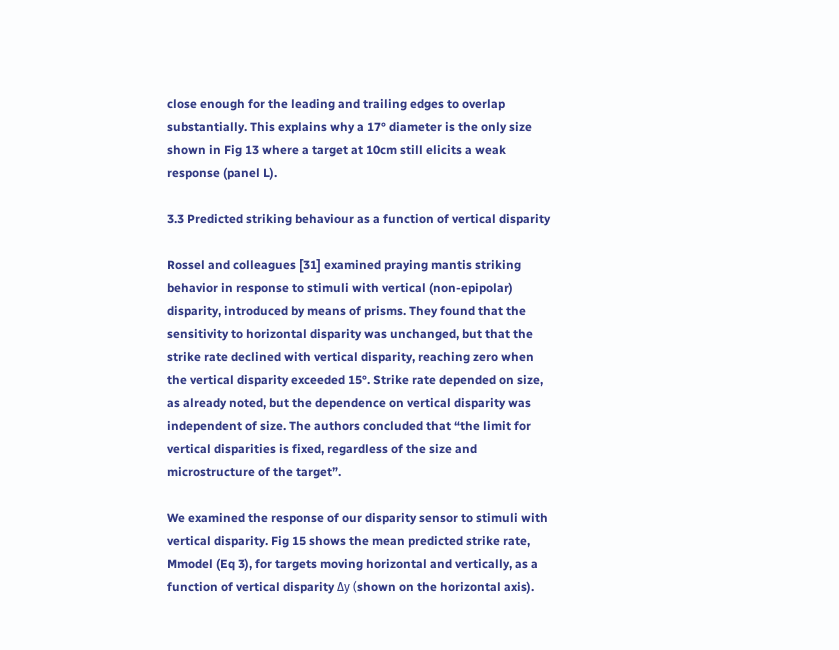close enough for the leading and trailing edges to overlap substantially. This explains why a 17° diameter is the only size shown in Fig 13 where a target at 10cm still elicits a weak response (panel L).

3.3 Predicted striking behaviour as a function of vertical disparity

Rossel and colleagues [31] examined praying mantis striking behavior in response to stimuli with vertical (non-epipolar) disparity, introduced by means of prisms. They found that the sensitivity to horizontal disparity was unchanged, but that the strike rate declined with vertical disparity, reaching zero when the vertical disparity exceeded 15°. Strike rate depended on size, as already noted, but the dependence on vertical disparity was independent of size. The authors concluded that “the limit for vertical disparities is fixed, regardless of the size and microstructure of the target”.

We examined the response of our disparity sensor to stimuli with vertical disparity. Fig 15 shows the mean predicted strike rate, Mmodel (Eq 3), for targets moving horizontal and vertically, as a function of vertical disparity Δy (shown on the horizontal axis).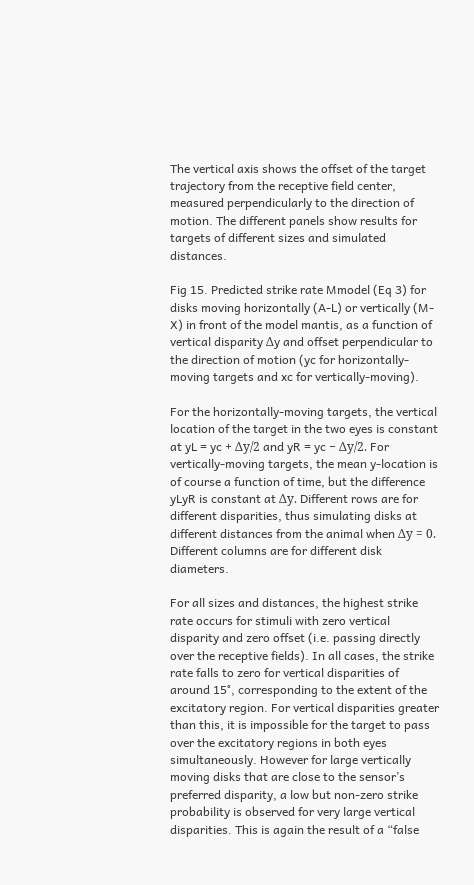The vertical axis shows the offset of the target trajectory from the receptive field center, measured perpendicularly to the direction of motion. The different panels show results for targets of different sizes and simulated distances.

Fig 15. Predicted strike rate Mmodel (Eq 3) for disks moving horizontally (A-L) or vertically (M-X) in front of the model mantis, as a function of vertical disparity Δy and offset perpendicular to the direction of motion (yc for horizontally-moving targets and xc for vertically-moving).

For the horizontally-moving targets, the vertical location of the target in the two eyes is constant at yL = yc + Δy/2 and yR = yc − Δy/2. For vertically-moving targets, the mean y-location is of course a function of time, but the difference yLyR is constant at Δy. Different rows are for different disparities, thus simulating disks at different distances from the animal when Δy = 0. Different columns are for different disk diameters.

For all sizes and distances, the highest strike rate occurs for stimuli with zero vertical disparity and zero offset (i.e. passing directly over the receptive fields). In all cases, the strike rate falls to zero for vertical disparities of around 15°, corresponding to the extent of the excitatory region. For vertical disparities greater than this, it is impossible for the target to pass over the excitatory regions in both eyes simultaneously. However for large vertically moving disks that are close to the sensor’s preferred disparity, a low but non-zero strike probability is observed for very large vertical disparities. This is again the result of a “false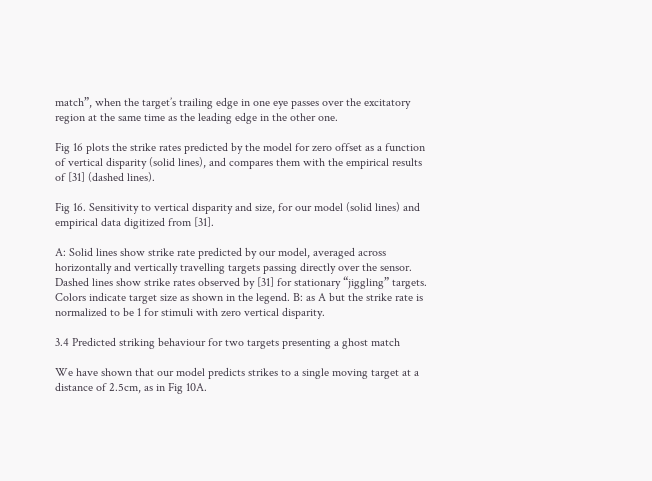match”, when the target’s trailing edge in one eye passes over the excitatory region at the same time as the leading edge in the other one.

Fig 16 plots the strike rates predicted by the model for zero offset as a function of vertical disparity (solid lines), and compares them with the empirical results of [31] (dashed lines).

Fig 16. Sensitivity to vertical disparity and size, for our model (solid lines) and empirical data digitized from [31].

A: Solid lines show strike rate predicted by our model, averaged across horizontally and vertically travelling targets passing directly over the sensor. Dashed lines show strike rates observed by [31] for stationary “jiggling” targets. Colors indicate target size as shown in the legend. B: as A but the strike rate is normalized to be 1 for stimuli with zero vertical disparity.

3.4 Predicted striking behaviour for two targets presenting a ghost match

We have shown that our model predicts strikes to a single moving target at a distance of 2.5cm, as in Fig 10A.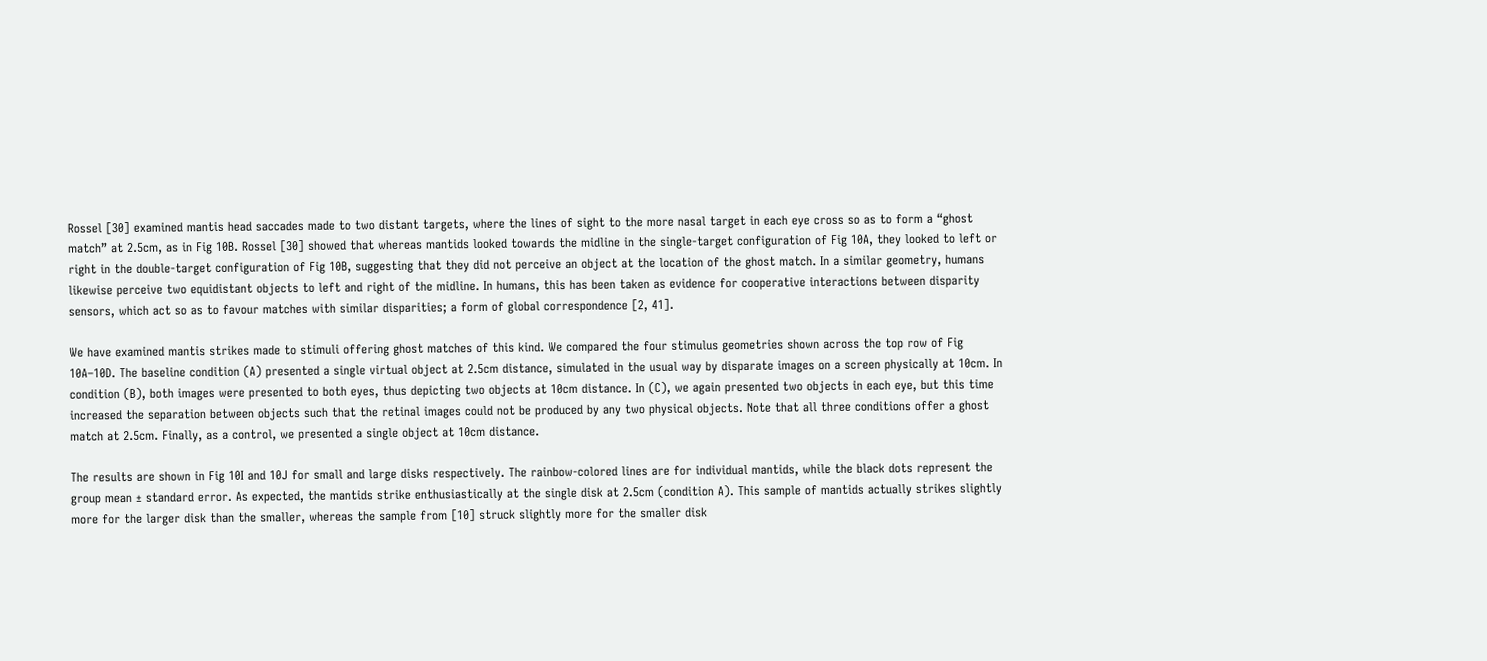Rossel [30] examined mantis head saccades made to two distant targets, where the lines of sight to the more nasal target in each eye cross so as to form a “ghost match” at 2.5cm, as in Fig 10B. Rossel [30] showed that whereas mantids looked towards the midline in the single-target configuration of Fig 10A, they looked to left or right in the double-target configuration of Fig 10B, suggesting that they did not perceive an object at the location of the ghost match. In a similar geometry, humans likewise perceive two equidistant objects to left and right of the midline. In humans, this has been taken as evidence for cooperative interactions between disparity sensors, which act so as to favour matches with similar disparities; a form of global correspondence [2, 41].

We have examined mantis strikes made to stimuli offering ghost matches of this kind. We compared the four stimulus geometries shown across the top row of Fig 10A–10D. The baseline condition (A) presented a single virtual object at 2.5cm distance, simulated in the usual way by disparate images on a screen physically at 10cm. In condition (B), both images were presented to both eyes, thus depicting two objects at 10cm distance. In (C), we again presented two objects in each eye, but this time increased the separation between objects such that the retinal images could not be produced by any two physical objects. Note that all three conditions offer a ghost match at 2.5cm. Finally, as a control, we presented a single object at 10cm distance.

The results are shown in Fig 10I and 10J for small and large disks respectively. The rainbow-colored lines are for individual mantids, while the black dots represent the group mean ± standard error. As expected, the mantids strike enthusiastically at the single disk at 2.5cm (condition A). This sample of mantids actually strikes slightly more for the larger disk than the smaller, whereas the sample from [10] struck slightly more for the smaller disk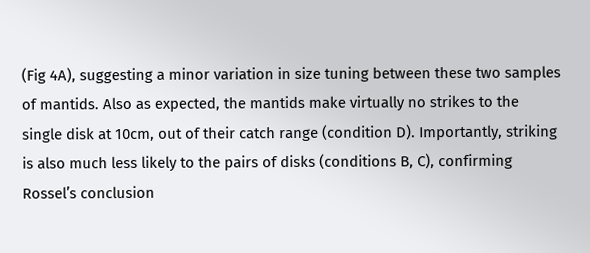(Fig 4A), suggesting a minor variation in size tuning between these two samples of mantids. Also as expected, the mantids make virtually no strikes to the single disk at 10cm, out of their catch range (condition D). Importantly, striking is also much less likely to the pairs of disks (conditions B, C), confirming Rossel’s conclusion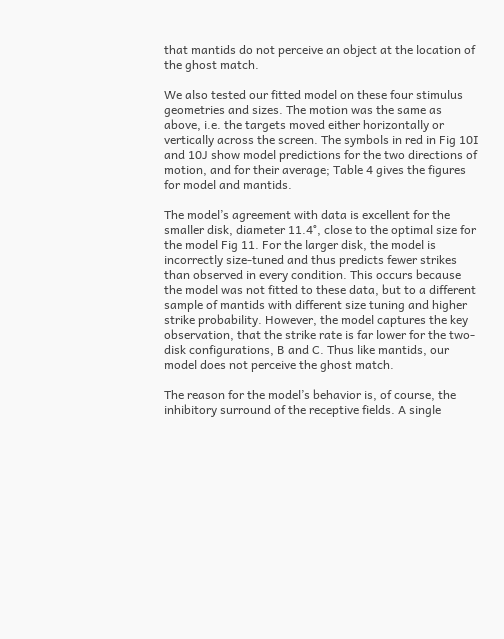that mantids do not perceive an object at the location of the ghost match.

We also tested our fitted model on these four stimulus geometries and sizes. The motion was the same as above, i.e. the targets moved either horizontally or vertically across the screen. The symbols in red in Fig 10I and 10J show model predictions for the two directions of motion, and for their average; Table 4 gives the figures for model and mantids.

The model’s agreement with data is excellent for the smaller disk, diameter 11.4°, close to the optimal size for the model Fig 11. For the larger disk, the model is incorrectly size-tuned and thus predicts fewer strikes than observed in every condition. This occurs because the model was not fitted to these data, but to a different sample of mantids with different size tuning and higher strike probability. However, the model captures the key observation, that the strike rate is far lower for the two-disk configurations, B and C. Thus like mantids, our model does not perceive the ghost match.

The reason for the model’s behavior is, of course, the inhibitory surround of the receptive fields. A single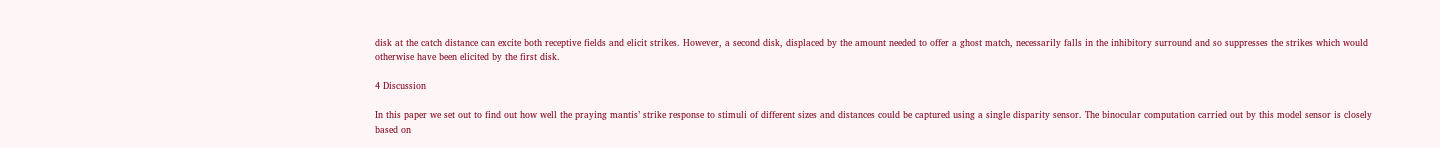disk at the catch distance can excite both receptive fields and elicit strikes. However, a second disk, displaced by the amount needed to offer a ghost match, necessarily falls in the inhibitory surround and so suppresses the strikes which would otherwise have been elicited by the first disk.

4 Discussion

In this paper we set out to find out how well the praying mantis’ strike response to stimuli of different sizes and distances could be captured using a single disparity sensor. The binocular computation carried out by this model sensor is closely based on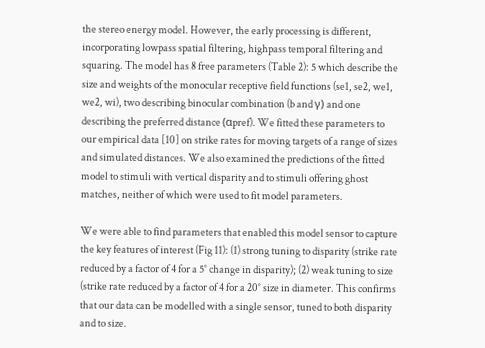the stereo energy model. However, the early processing is different, incorporating lowpass spatial filtering, highpass temporal filtering and squaring. The model has 8 free parameters (Table 2): 5 which describe the size and weights of the monocular receptive field functions (se1, se2, we1, we2, wi), two describing binocular combination (b and γ) and one describing the preferred distance (αpref). We fitted these parameters to our empirical data [10] on strike rates for moving targets of a range of sizes and simulated distances. We also examined the predictions of the fitted model to stimuli with vertical disparity and to stimuli offering ghost matches, neither of which were used to fit model parameters.

We were able to find parameters that enabled this model sensor to capture the key features of interest (Fig 11): (1) strong tuning to disparity (strike rate reduced by a factor of 4 for a 5° change in disparity); (2) weak tuning to size (strike rate reduced by a factor of 4 for a 20° size in diameter. This confirms that our data can be modelled with a single sensor, tuned to both disparity and to size.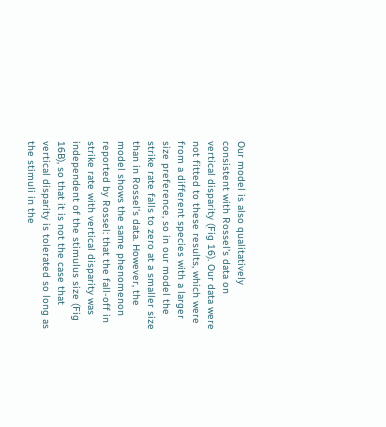Our model is also qualitatively consistent with Rossel’s data on vertical disparity (Fig 16). Our data were not fitted to these results, which were from a different species with a larger size preference, so in our model the strike rate falls to zero at a smaller size than in Rossel’s data. However, the model shows the same phenomenon reported by Rossel: that the fall-off in strike rate with vertical disparity was independent of the stimulus size (Fig 16B), so that it is not the case that vertical disparity is tolerated so long as the stimuli in the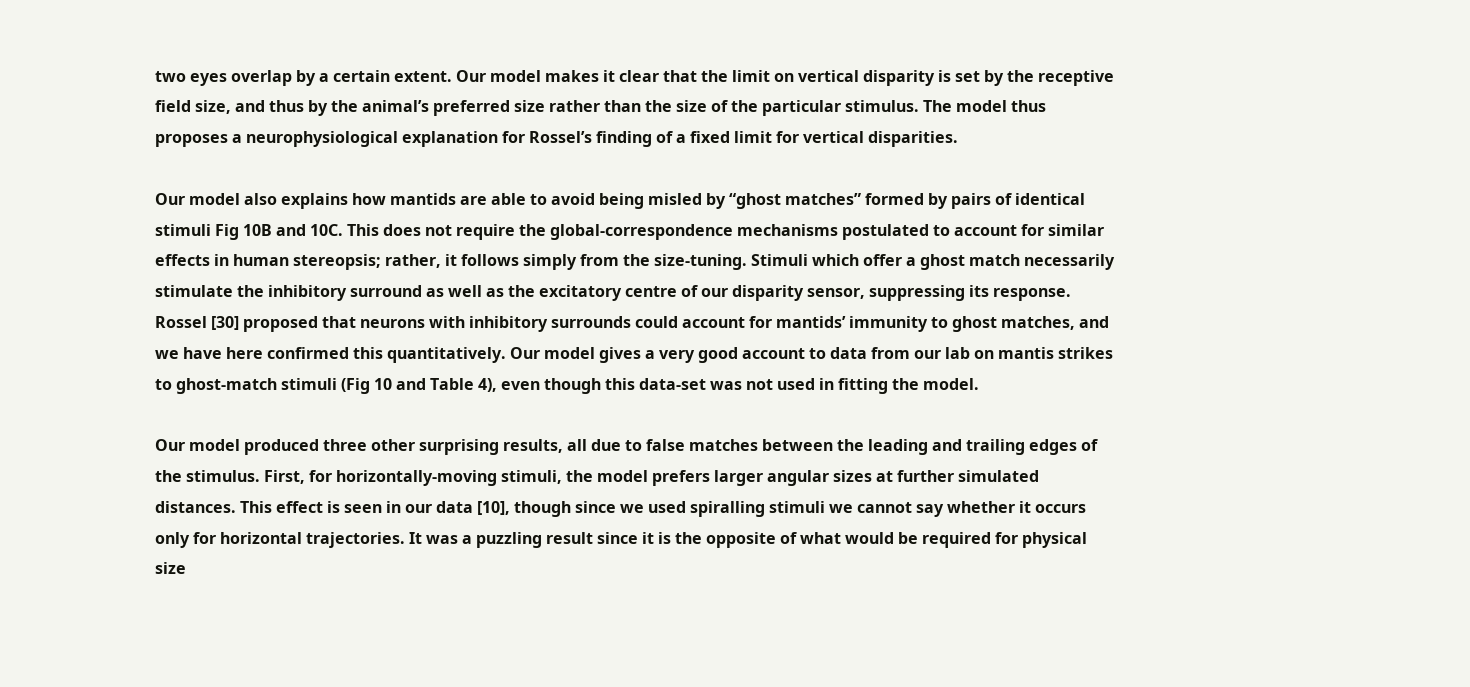two eyes overlap by a certain extent. Our model makes it clear that the limit on vertical disparity is set by the receptive field size, and thus by the animal’s preferred size rather than the size of the particular stimulus. The model thus proposes a neurophysiological explanation for Rossel’s finding of a fixed limit for vertical disparities.

Our model also explains how mantids are able to avoid being misled by “ghost matches” formed by pairs of identical stimuli Fig 10B and 10C. This does not require the global-correspondence mechanisms postulated to account for similar effects in human stereopsis; rather, it follows simply from the size-tuning. Stimuli which offer a ghost match necessarily stimulate the inhibitory surround as well as the excitatory centre of our disparity sensor, suppressing its response. Rossel [30] proposed that neurons with inhibitory surrounds could account for mantids’ immunity to ghost matches, and we have here confirmed this quantitatively. Our model gives a very good account to data from our lab on mantis strikes to ghost-match stimuli (Fig 10 and Table 4), even though this data-set was not used in fitting the model.

Our model produced three other surprising results, all due to false matches between the leading and trailing edges of the stimulus. First, for horizontally-moving stimuli, the model prefers larger angular sizes at further simulated distances. This effect is seen in our data [10], though since we used spiralling stimuli we cannot say whether it occurs only for horizontal trajectories. It was a puzzling result since it is the opposite of what would be required for physical size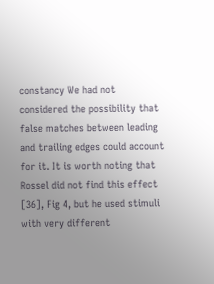constancy We had not considered the possibility that false matches between leading and trailing edges could account for it. It is worth noting that Rossel did not find this effect [36], Fig 4, but he used stimuli with very different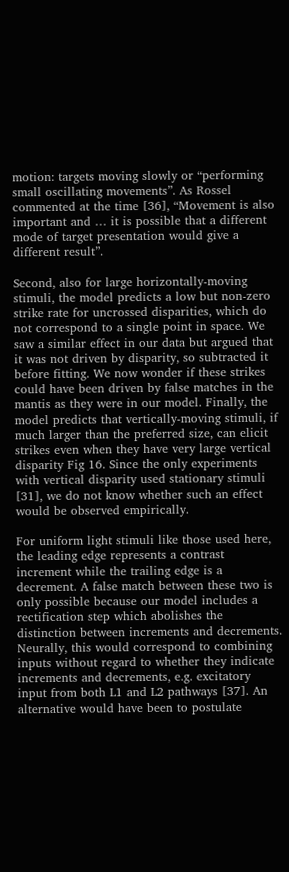motion: targets moving slowly or “performing small oscillating movements”. As Rossel commented at the time [36], “Movement is also important and … it is possible that a different mode of target presentation would give a different result”.

Second, also for large horizontally-moving stimuli, the model predicts a low but non-zero strike rate for uncrossed disparities, which do not correspond to a single point in space. We saw a similar effect in our data but argued that it was not driven by disparity, so subtracted it before fitting. We now wonder if these strikes could have been driven by false matches in the mantis as they were in our model. Finally, the model predicts that vertically-moving stimuli, if much larger than the preferred size, can elicit strikes even when they have very large vertical disparity Fig 16. Since the only experiments with vertical disparity used stationary stimuli [31], we do not know whether such an effect would be observed empirically.

For uniform light stimuli like those used here, the leading edge represents a contrast increment while the trailing edge is a decrement. A false match between these two is only possible because our model includes a rectification step which abolishes the distinction between increments and decrements. Neurally, this would correspond to combining inputs without regard to whether they indicate increments and decrements, e.g. excitatory input from both L1 and L2 pathways [37]. An alternative would have been to postulate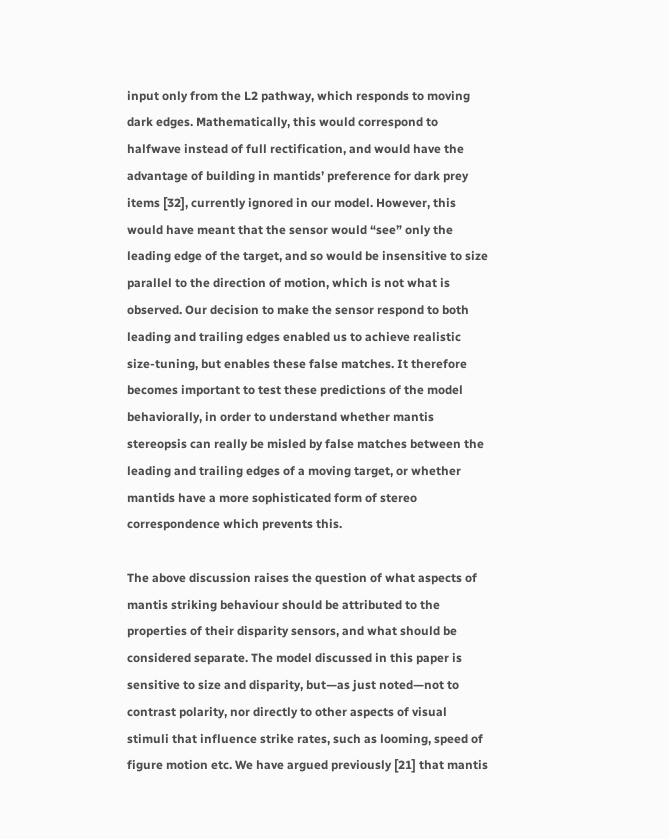input only from the L2 pathway, which responds to moving dark edges. Mathematically, this would correspond to halfwave instead of full rectification, and would have the advantage of building in mantids’ preference for dark prey items [32], currently ignored in our model. However, this would have meant that the sensor would “see” only the leading edge of the target, and so would be insensitive to size parallel to the direction of motion, which is not what is observed. Our decision to make the sensor respond to both leading and trailing edges enabled us to achieve realistic size-tuning, but enables these false matches. It therefore becomes important to test these predictions of the model behaviorally, in order to understand whether mantis stereopsis can really be misled by false matches between the leading and trailing edges of a moving target, or whether mantids have a more sophisticated form of stereo correspondence which prevents this.

The above discussion raises the question of what aspects of mantis striking behaviour should be attributed to the properties of their disparity sensors, and what should be considered separate. The model discussed in this paper is sensitive to size and disparity, but—as just noted—not to contrast polarity, nor directly to other aspects of visual stimuli that influence strike rates, such as looming, speed of figure motion etc. We have argued previously [21] that mantis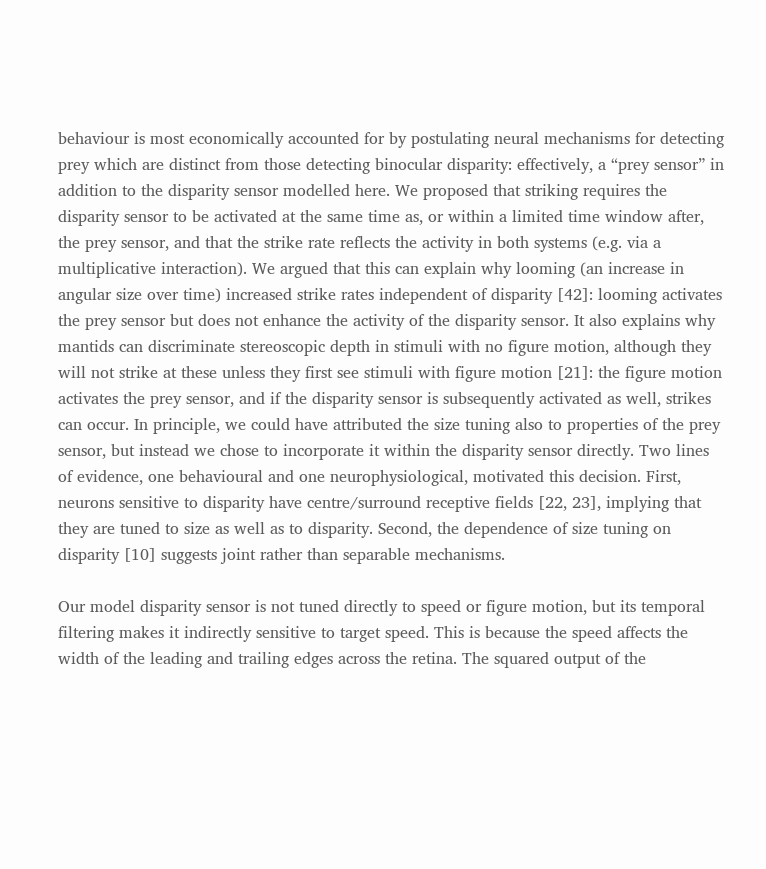behaviour is most economically accounted for by postulating neural mechanisms for detecting prey which are distinct from those detecting binocular disparity: effectively, a “prey sensor” in addition to the disparity sensor modelled here. We proposed that striking requires the disparity sensor to be activated at the same time as, or within a limited time window after, the prey sensor, and that the strike rate reflects the activity in both systems (e.g. via a multiplicative interaction). We argued that this can explain why looming (an increase in angular size over time) increased strike rates independent of disparity [42]: looming activates the prey sensor but does not enhance the activity of the disparity sensor. It also explains why mantids can discriminate stereoscopic depth in stimuli with no figure motion, although they will not strike at these unless they first see stimuli with figure motion [21]: the figure motion activates the prey sensor, and if the disparity sensor is subsequently activated as well, strikes can occur. In principle, we could have attributed the size tuning also to properties of the prey sensor, but instead we chose to incorporate it within the disparity sensor directly. Two lines of evidence, one behavioural and one neurophysiological, motivated this decision. First, neurons sensitive to disparity have centre/surround receptive fields [22, 23], implying that they are tuned to size as well as to disparity. Second, the dependence of size tuning on disparity [10] suggests joint rather than separable mechanisms.

Our model disparity sensor is not tuned directly to speed or figure motion, but its temporal filtering makes it indirectly sensitive to target speed. This is because the speed affects the width of the leading and trailing edges across the retina. The squared output of the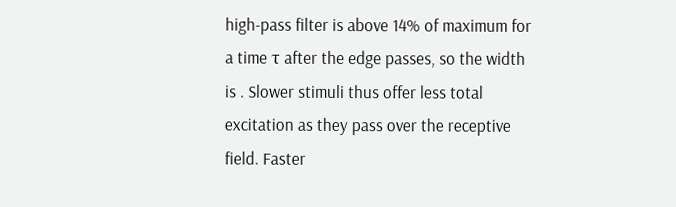high-pass filter is above 14% of maximum for a time τ after the edge passes, so the width is . Slower stimuli thus offer less total excitation as they pass over the receptive field. Faster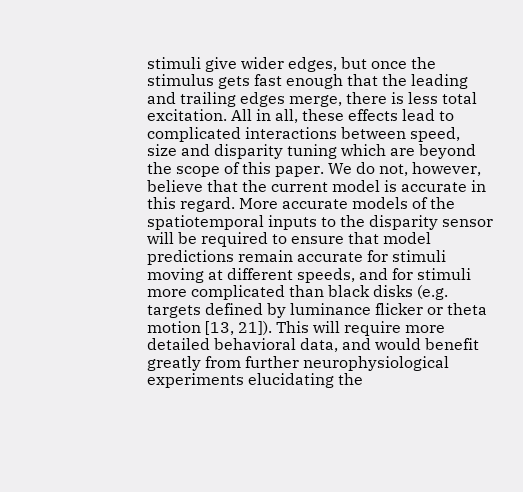stimuli give wider edges, but once the stimulus gets fast enough that the leading and trailing edges merge, there is less total excitation. All in all, these effects lead to complicated interactions between speed, size and disparity tuning which are beyond the scope of this paper. We do not, however, believe that the current model is accurate in this regard. More accurate models of the spatiotemporal inputs to the disparity sensor will be required to ensure that model predictions remain accurate for stimuli moving at different speeds, and for stimuli more complicated than black disks (e.g. targets defined by luminance flicker or theta motion [13, 21]). This will require more detailed behavioral data, and would benefit greatly from further neurophysiological experiments elucidating the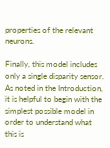properties of the relevant neurons.

Finally, this model includes only a single disparity sensor. As noted in the Introduction, it is helpful to begin with the simplest possible model in order to understand what this is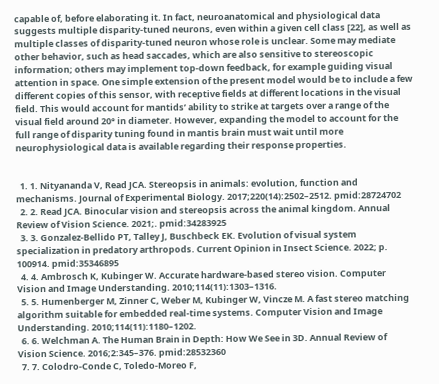capable of, before elaborating it. In fact, neuroanatomical and physiological data suggests multiple disparity-tuned neurons, even within a given cell class [22], as well as multiple classes of disparity-tuned neuron whose role is unclear. Some may mediate other behavior, such as head saccades, which are also sensitive to stereoscopic information; others may implement top-down feedback, for example guiding visual attention in space. One simple extension of the present model would be to include a few different copies of this sensor, with receptive fields at different locations in the visual field. This would account for mantids’ ability to strike at targets over a range of the visual field around 20° in diameter. However, expanding the model to account for the full range of disparity tuning found in mantis brain must wait until more neurophysiological data is available regarding their response properties.


  1. 1. Nityananda V, Read JCA. Stereopsis in animals: evolution, function and mechanisms. Journal of Experimental Biology. 2017;220(14):2502–2512. pmid:28724702
  2. 2. Read JCA. Binocular vision and stereopsis across the animal kingdom. Annual Review of Vision Science. 2021;. pmid:34283925
  3. 3. Gonzalez-Bellido PT, Talley J, Buschbeck EK. Evolution of visual system specialization in predatory arthropods. Current Opinion in Insect Science. 2022; p. 100914. pmid:35346895
  4. 4. Ambrosch K, Kubinger W. Accurate hardware-based stereo vision. Computer Vision and Image Understanding. 2010;114(11):1303–1316.
  5. 5. Humenberger M, Zinner C, Weber M, Kubinger W, Vincze M. A fast stereo matching algorithm suitable for embedded real-time systems. Computer Vision and Image Understanding. 2010;114(11):1180–1202.
  6. 6. Welchman A. The Human Brain in Depth: How We See in 3D. Annual Review of Vision Science. 2016;2:345–376. pmid:28532360
  7. 7. Colodro-Conde C, Toledo-Moreo F,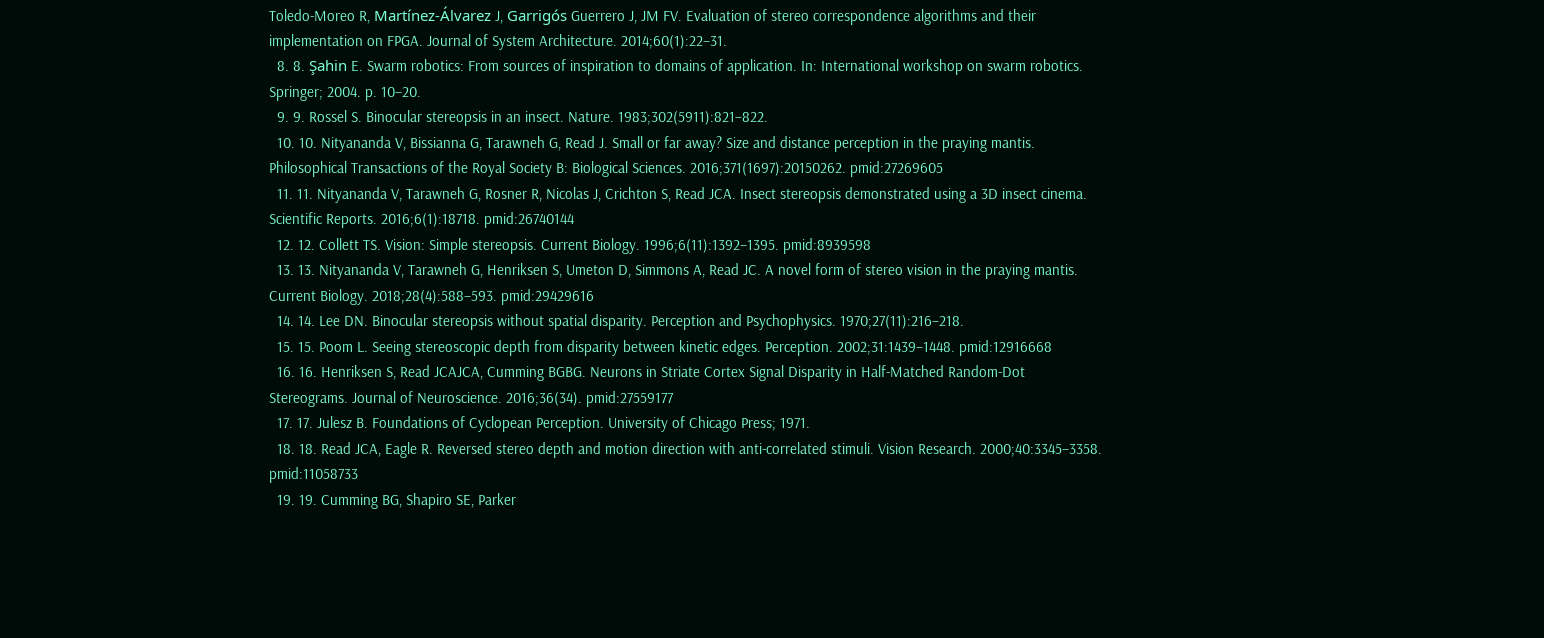Toledo-Moreo R, Martínez-Álvarez J, Garrigós Guerrero J, JM FV. Evaluation of stereo correspondence algorithms and their implementation on FPGA. Journal of System Architecture. 2014;60(1):22–31.
  8. 8. Şahin E. Swarm robotics: From sources of inspiration to domains of application. In: International workshop on swarm robotics. Springer; 2004. p. 10–20.
  9. 9. Rossel S. Binocular stereopsis in an insect. Nature. 1983;302(5911):821–822.
  10. 10. Nityananda V, Bissianna G, Tarawneh G, Read J. Small or far away? Size and distance perception in the praying mantis. Philosophical Transactions of the Royal Society B: Biological Sciences. 2016;371(1697):20150262. pmid:27269605
  11. 11. Nityananda V, Tarawneh G, Rosner R, Nicolas J, Crichton S, Read JCA. Insect stereopsis demonstrated using a 3D insect cinema. Scientific Reports. 2016;6(1):18718. pmid:26740144
  12. 12. Collett TS. Vision: Simple stereopsis. Current Biology. 1996;6(11):1392–1395. pmid:8939598
  13. 13. Nityananda V, Tarawneh G, Henriksen S, Umeton D, Simmons A, Read JC. A novel form of stereo vision in the praying mantis. Current Biology. 2018;28(4):588–593. pmid:29429616
  14. 14. Lee DN. Binocular stereopsis without spatial disparity. Perception and Psychophysics. 1970;27(11):216–218.
  15. 15. Poom L. Seeing stereoscopic depth from disparity between kinetic edges. Perception. 2002;31:1439–1448. pmid:12916668
  16. 16. Henriksen S, Read JCAJCA, Cumming BGBG. Neurons in Striate Cortex Signal Disparity in Half-Matched Random-Dot Stereograms. Journal of Neuroscience. 2016;36(34). pmid:27559177
  17. 17. Julesz B. Foundations of Cyclopean Perception. University of Chicago Press; 1971.
  18. 18. Read JCA, Eagle R. Reversed stereo depth and motion direction with anti-correlated stimuli. Vision Research. 2000;40:3345–3358. pmid:11058733
  19. 19. Cumming BG, Shapiro SE, Parker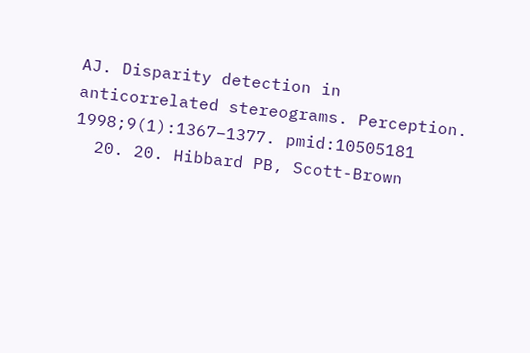AJ. Disparity detection in anticorrelated stereograms. Perception. 1998;9(1):1367–1377. pmid:10505181
  20. 20. Hibbard PB, Scott-Brown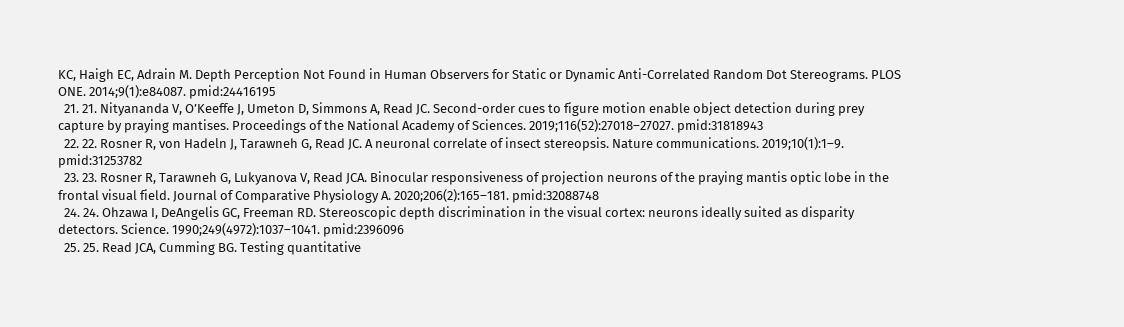KC, Haigh EC, Adrain M. Depth Perception Not Found in Human Observers for Static or Dynamic Anti-Correlated Random Dot Stereograms. PLOS ONE. 2014;9(1):e84087. pmid:24416195
  21. 21. Nityananda V, O’Keeffe J, Umeton D, Simmons A, Read JC. Second-order cues to figure motion enable object detection during prey capture by praying mantises. Proceedings of the National Academy of Sciences. 2019;116(52):27018–27027. pmid:31818943
  22. 22. Rosner R, von Hadeln J, Tarawneh G, Read JC. A neuronal correlate of insect stereopsis. Nature communications. 2019;10(1):1–9. pmid:31253782
  23. 23. Rosner R, Tarawneh G, Lukyanova V, Read JCA. Binocular responsiveness of projection neurons of the praying mantis optic lobe in the frontal visual field. Journal of Comparative Physiology A. 2020;206(2):165–181. pmid:32088748
  24. 24. Ohzawa I, DeAngelis GC, Freeman RD. Stereoscopic depth discrimination in the visual cortex: neurons ideally suited as disparity detectors. Science. 1990;249(4972):1037–1041. pmid:2396096
  25. 25. Read JCA, Cumming BG. Testing quantitative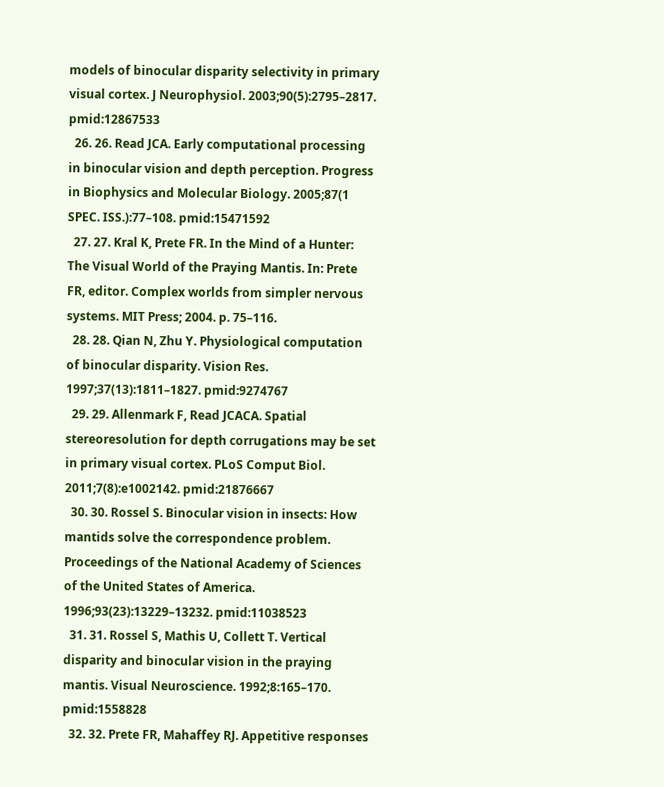models of binocular disparity selectivity in primary visual cortex. J Neurophysiol. 2003;90(5):2795–2817. pmid:12867533
  26. 26. Read JCA. Early computational processing in binocular vision and depth perception. Progress in Biophysics and Molecular Biology. 2005;87(1 SPEC. ISS.):77–108. pmid:15471592
  27. 27. Kral K, Prete FR. In the Mind of a Hunter: The Visual World of the Praying Mantis. In: Prete FR, editor. Complex worlds from simpler nervous systems. MIT Press; 2004. p. 75–116.
  28. 28. Qian N, Zhu Y. Physiological computation of binocular disparity. Vision Res. 1997;37(13):1811–1827. pmid:9274767
  29. 29. Allenmark F, Read JCACA. Spatial stereoresolution for depth corrugations may be set in primary visual cortex. PLoS Comput Biol. 2011;7(8):e1002142. pmid:21876667
  30. 30. Rossel S. Binocular vision in insects: How mantids solve the correspondence problem. Proceedings of the National Academy of Sciences of the United States of America. 1996;93(23):13229–13232. pmid:11038523
  31. 31. Rossel S, Mathis U, Collett T. Vertical disparity and binocular vision in the praying mantis. Visual Neuroscience. 1992;8:165–170. pmid:1558828
  32. 32. Prete FR, Mahaffey RJ. Appetitive responses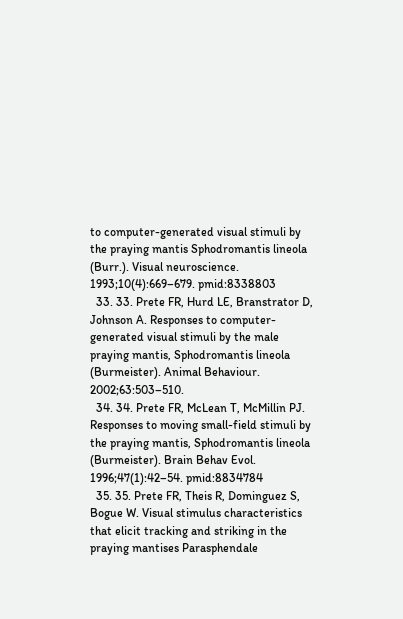to computer-generated visual stimuli by the praying mantis Sphodromantis lineola (Burr.). Visual neuroscience. 1993;10(4):669–679. pmid:8338803
  33. 33. Prete FR, Hurd LE, Branstrator D, Johnson A. Responses to computer-generated visual stimuli by the male praying mantis, Sphodromantis lineola (Burmeister). Animal Behaviour. 2002;63:503–510.
  34. 34. Prete FR, McLean T, McMillin PJ. Responses to moving small-field stimuli by the praying mantis, Sphodromantis lineola (Burmeister). Brain Behav Evol. 1996;47(1):42–54. pmid:8834784
  35. 35. Prete FR, Theis R, Dominguez S, Bogue W. Visual stimulus characteristics that elicit tracking and striking in the praying mantises Parasphendale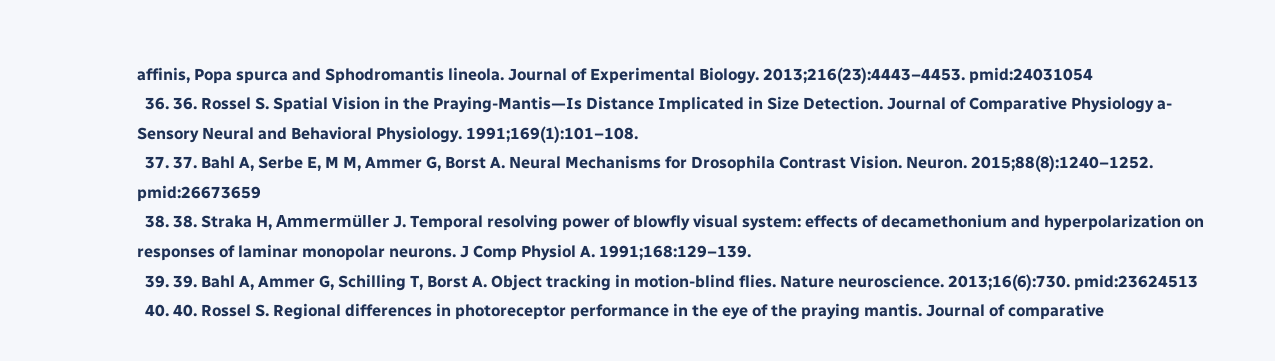affinis, Popa spurca and Sphodromantis lineola. Journal of Experimental Biology. 2013;216(23):4443–4453. pmid:24031054
  36. 36. Rossel S. Spatial Vision in the Praying-Mantis—Is Distance Implicated in Size Detection. Journal of Comparative Physiology a-Sensory Neural and Behavioral Physiology. 1991;169(1):101–108.
  37. 37. Bahl A, Serbe E, M M, Ammer G, Borst A. Neural Mechanisms for Drosophila Contrast Vision. Neuron. 2015;88(8):1240–1252. pmid:26673659
  38. 38. Straka H, Ammermüller J. Temporal resolving power of blowfly visual system: effects of decamethonium and hyperpolarization on responses of laminar monopolar neurons. J Comp Physiol A. 1991;168:129–139.
  39. 39. Bahl A, Ammer G, Schilling T, Borst A. Object tracking in motion-blind flies. Nature neuroscience. 2013;16(6):730. pmid:23624513
  40. 40. Rossel S. Regional differences in photoreceptor performance in the eye of the praying mantis. Journal of comparative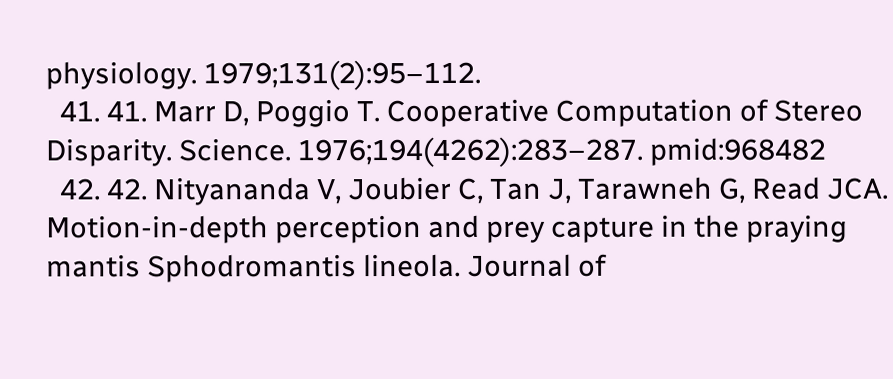physiology. 1979;131(2):95–112.
  41. 41. Marr D, Poggio T. Cooperative Computation of Stereo Disparity. Science. 1976;194(4262):283–287. pmid:968482
  42. 42. Nityananda V, Joubier C, Tan J, Tarawneh G, Read JCA. Motion-in-depth perception and prey capture in the praying mantis Sphodromantis lineola. Journal of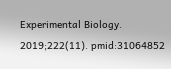Experimental Biology. 2019;222(11). pmid:31064852